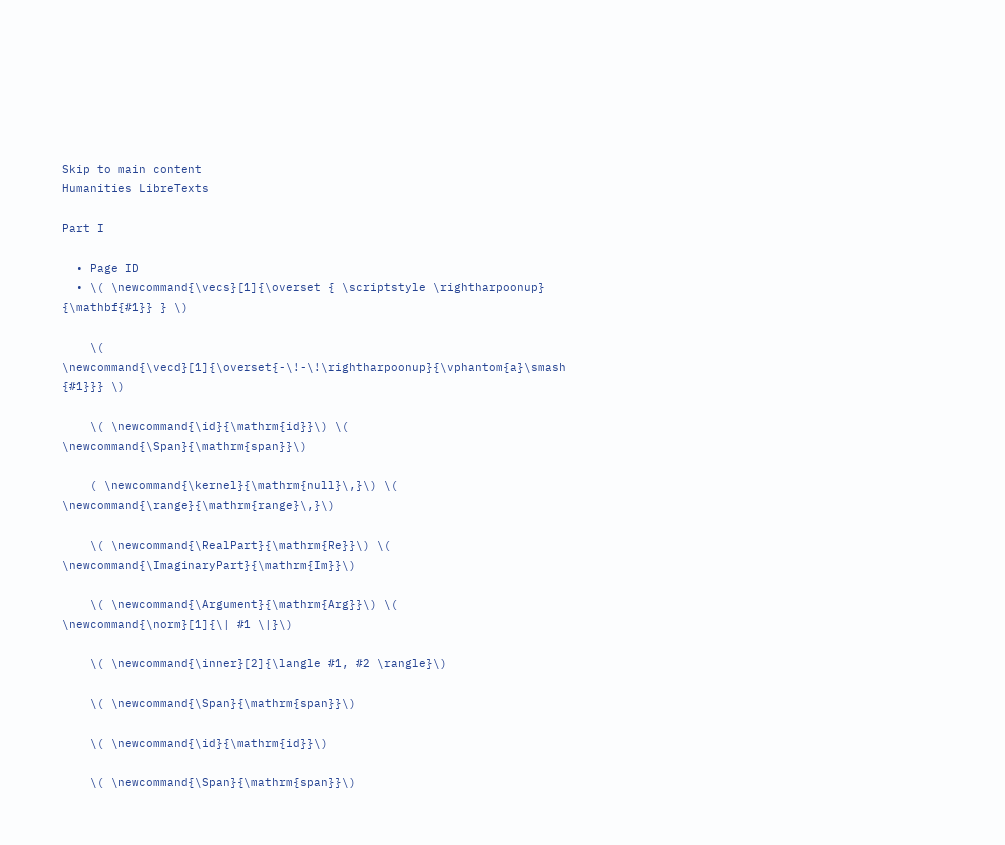Skip to main content
Humanities LibreTexts

Part I

  • Page ID
  • \( \newcommand{\vecs}[1]{\overset { \scriptstyle \rightharpoonup} {\mathbf{#1}} } \)

    \( \newcommand{\vecd}[1]{\overset{-\!-\!\rightharpoonup}{\vphantom{a}\smash {#1}}} \)

    \( \newcommand{\id}{\mathrm{id}}\) \( \newcommand{\Span}{\mathrm{span}}\)

    ( \newcommand{\kernel}{\mathrm{null}\,}\) \( \newcommand{\range}{\mathrm{range}\,}\)

    \( \newcommand{\RealPart}{\mathrm{Re}}\) \( \newcommand{\ImaginaryPart}{\mathrm{Im}}\)

    \( \newcommand{\Argument}{\mathrm{Arg}}\) \( \newcommand{\norm}[1]{\| #1 \|}\)

    \( \newcommand{\inner}[2]{\langle #1, #2 \rangle}\)

    \( \newcommand{\Span}{\mathrm{span}}\)

    \( \newcommand{\id}{\mathrm{id}}\)

    \( \newcommand{\Span}{\mathrm{span}}\)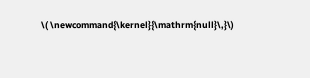\( \newcommand{\kernel}{\mathrm{null}\,}\)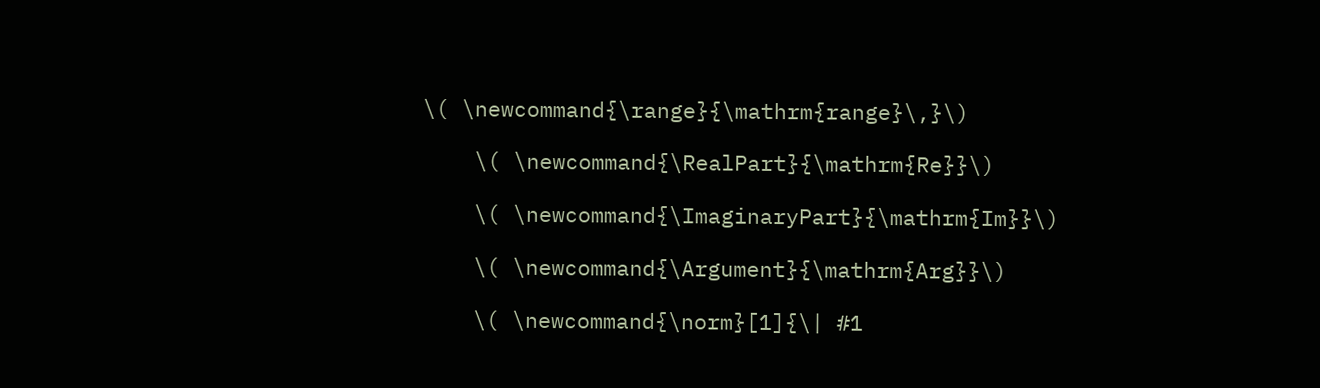\( \newcommand{\range}{\mathrm{range}\,}\)

    \( \newcommand{\RealPart}{\mathrm{Re}}\)

    \( \newcommand{\ImaginaryPart}{\mathrm{Im}}\)

    \( \newcommand{\Argument}{\mathrm{Arg}}\)

    \( \newcommand{\norm}[1]{\| #1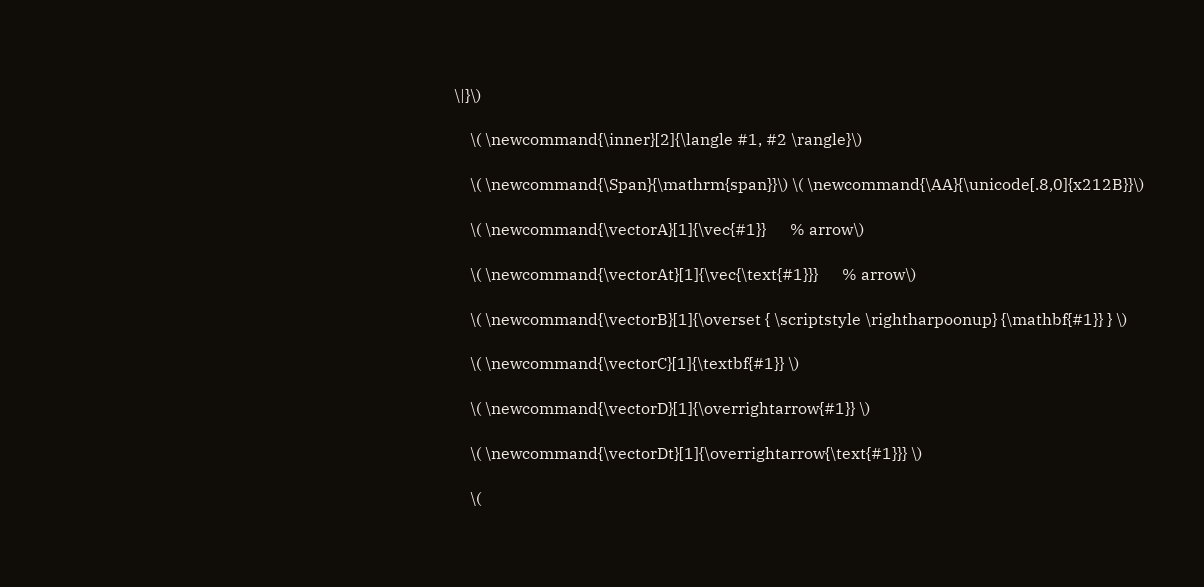\|}\)

    \( \newcommand{\inner}[2]{\langle #1, #2 \rangle}\)

    \( \newcommand{\Span}{\mathrm{span}}\) \( \newcommand{\AA}{\unicode[.8,0]{x212B}}\)

    \( \newcommand{\vectorA}[1]{\vec{#1}}      % arrow\)

    \( \newcommand{\vectorAt}[1]{\vec{\text{#1}}}      % arrow\)

    \( \newcommand{\vectorB}[1]{\overset { \scriptstyle \rightharpoonup} {\mathbf{#1}} } \)

    \( \newcommand{\vectorC}[1]{\textbf{#1}} \)

    \( \newcommand{\vectorD}[1]{\overrightarrow{#1}} \)

    \( \newcommand{\vectorDt}[1]{\overrightarrow{\text{#1}}} \)

    \(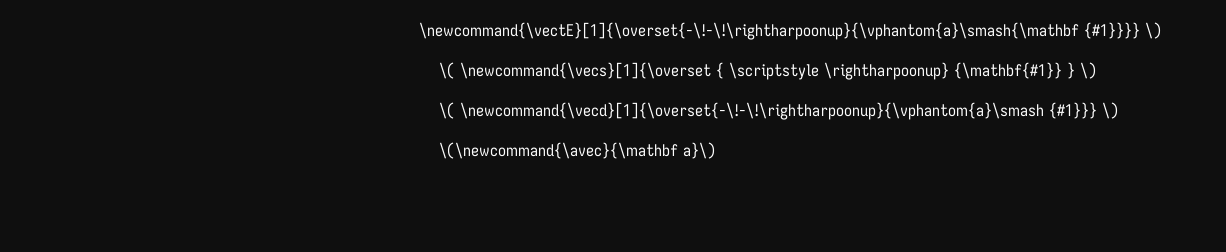\newcommand{\vectE}[1]{\overset{-\!-\!\rightharpoonup}{\vphantom{a}\smash{\mathbf {#1}}}} \)

    \( \newcommand{\vecs}[1]{\overset { \scriptstyle \rightharpoonup} {\mathbf{#1}} } \)

    \( \newcommand{\vecd}[1]{\overset{-\!-\!\rightharpoonup}{\vphantom{a}\smash {#1}}} \)

    \(\newcommand{\avec}{\mathbf a}\)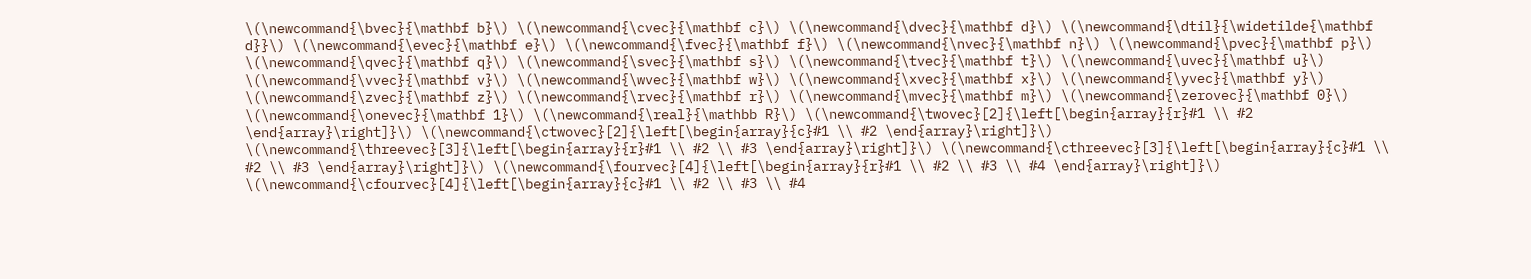\(\newcommand{\bvec}{\mathbf b}\) \(\newcommand{\cvec}{\mathbf c}\) \(\newcommand{\dvec}{\mathbf d}\) \(\newcommand{\dtil}{\widetilde{\mathbf d}}\) \(\newcommand{\evec}{\mathbf e}\) \(\newcommand{\fvec}{\mathbf f}\) \(\newcommand{\nvec}{\mathbf n}\) \(\newcommand{\pvec}{\mathbf p}\) \(\newcommand{\qvec}{\mathbf q}\) \(\newcommand{\svec}{\mathbf s}\) \(\newcommand{\tvec}{\mathbf t}\) \(\newcommand{\uvec}{\mathbf u}\) \(\newcommand{\vvec}{\mathbf v}\) \(\newcommand{\wvec}{\mathbf w}\) \(\newcommand{\xvec}{\mathbf x}\) \(\newcommand{\yvec}{\mathbf y}\) \(\newcommand{\zvec}{\mathbf z}\) \(\newcommand{\rvec}{\mathbf r}\) \(\newcommand{\mvec}{\mathbf m}\) \(\newcommand{\zerovec}{\mathbf 0}\) \(\newcommand{\onevec}{\mathbf 1}\) \(\newcommand{\real}{\mathbb R}\) \(\newcommand{\twovec}[2]{\left[\begin{array}{r}#1 \\ #2 \end{array}\right]}\) \(\newcommand{\ctwovec}[2]{\left[\begin{array}{c}#1 \\ #2 \end{array}\right]}\) \(\newcommand{\threevec}[3]{\left[\begin{array}{r}#1 \\ #2 \\ #3 \end{array}\right]}\) \(\newcommand{\cthreevec}[3]{\left[\begin{array}{c}#1 \\ #2 \\ #3 \end{array}\right]}\) \(\newcommand{\fourvec}[4]{\left[\begin{array}{r}#1 \\ #2 \\ #3 \\ #4 \end{array}\right]}\) \(\newcommand{\cfourvec}[4]{\left[\begin{array}{c}#1 \\ #2 \\ #3 \\ #4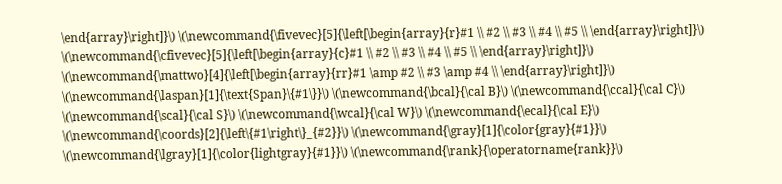\end{array}\right]}\) \(\newcommand{\fivevec}[5]{\left[\begin{array}{r}#1 \\ #2 \\ #3 \\ #4 \\ #5 \\ \end{array}\right]}\) \(\newcommand{\cfivevec}[5]{\left[\begin{array}{c}#1 \\ #2 \\ #3 \\ #4 \\ #5 \\ \end{array}\right]}\) \(\newcommand{\mattwo}[4]{\left[\begin{array}{rr}#1 \amp #2 \\ #3 \amp #4 \\ \end{array}\right]}\) \(\newcommand{\laspan}[1]{\text{Span}\{#1\}}\) \(\newcommand{\bcal}{\cal B}\) \(\newcommand{\ccal}{\cal C}\) \(\newcommand{\scal}{\cal S}\) \(\newcommand{\wcal}{\cal W}\) \(\newcommand{\ecal}{\cal E}\) \(\newcommand{\coords}[2]{\left\{#1\right\}_{#2}}\) \(\newcommand{\gray}[1]{\color{gray}{#1}}\) \(\newcommand{\lgray}[1]{\color{lightgray}{#1}}\) \(\newcommand{\rank}{\operatorname{rank}}\)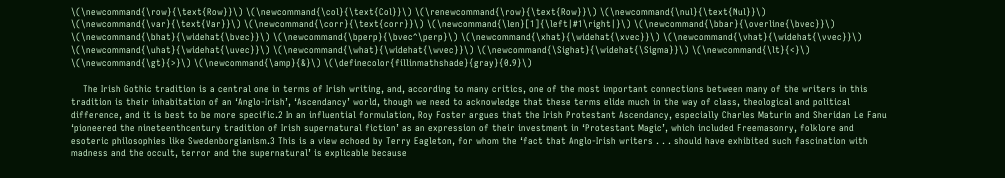\(\newcommand{\row}{\text{Row}}\) \(\newcommand{\col}{\text{Col}}\) \(\renewcommand{\row}{\text{Row}}\) \(\newcommand{\nul}{\text{Nul}}\) \(\newcommand{\var}{\text{Var}}\) \(\newcommand{\corr}{\text{corr}}\) \(\newcommand{\len}[1]{\left|#1\right|}\) \(\newcommand{\bbar}{\overline{\bvec}}\) \(\newcommand{\bhat}{\widehat{\bvec}}\) \(\newcommand{\bperp}{\bvec^\perp}\) \(\newcommand{\xhat}{\widehat{\xvec}}\) \(\newcommand{\vhat}{\widehat{\vvec}}\) \(\newcommand{\uhat}{\widehat{\uvec}}\) \(\newcommand{\what}{\widehat{\wvec}}\) \(\newcommand{\Sighat}{\widehat{\Sigma}}\) \(\newcommand{\lt}{<}\) \(\newcommand{\gt}{>}\) \(\newcommand{\amp}{&}\) \(\definecolor{fillinmathshade}{gray}{0.9}\)

    The Irish Gothic tradition is a central one in terms of Irish writing, and, according to many critics, one of the most important connections between many of the writers in this tradition is their inhabitation of an ‘Anglo-Irish’, ‘Ascendancy’ world, though we need to acknowledge that these terms elide much in the way of class, theological and political difference, and it is best to be more specific.2 In an influential formulation, Roy Foster argues that the Irish Protestant Ascendancy, especially Charles Maturin and Sheridan Le Fanu ‘pioneered the nineteenthcentury tradition of Irish supernatural fiction’ as an expression of their investment in ‘Protestant Magic’, which included Freemasonry, folklore and esoteric philosophies like Swedenborgianism.3 This is a view echoed by Terry Eagleton, for whom the ‘fact that Anglo-Irish writers . . . should have exhibited such fascination with madness and the occult, terror and the supernatural’ is explicable because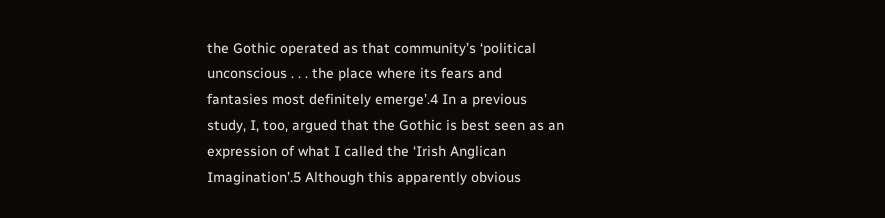the Gothic operated as that community’s ‘political unconscious . . . the place where its fears and fantasies most definitely emerge’.4 In a previous study, I, too, argued that the Gothic is best seen as an expression of what I called the ‘Irish Anglican Imagination’.5 Although this apparently obvious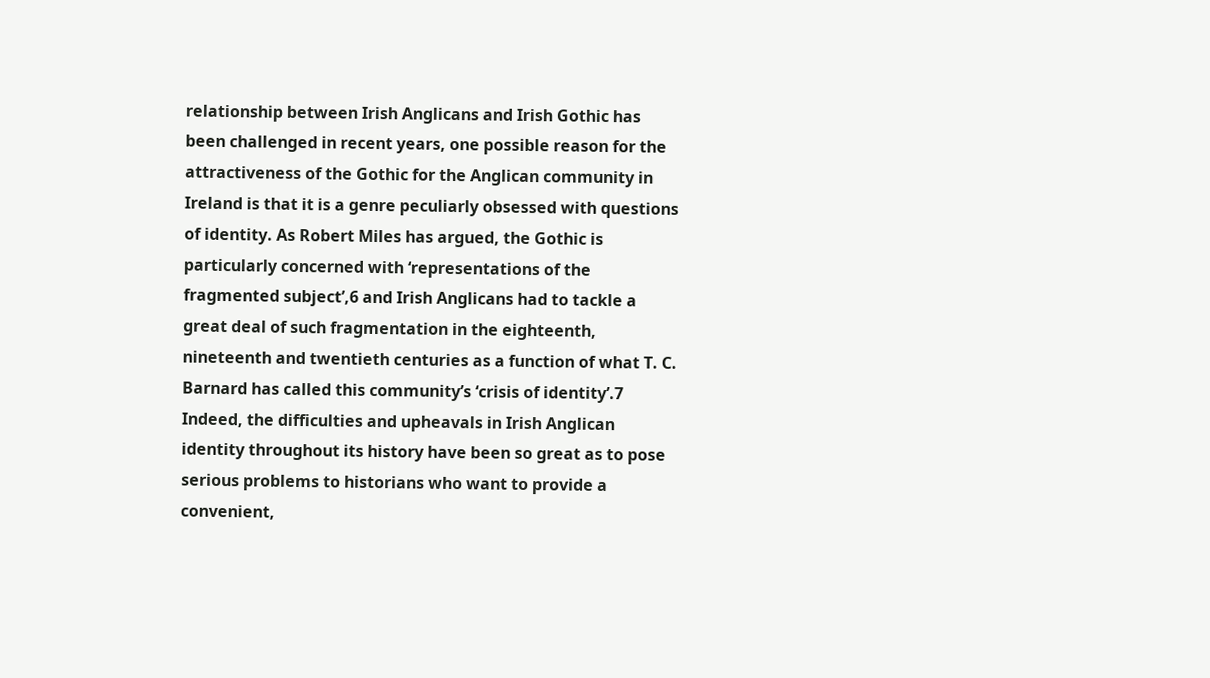relationship between Irish Anglicans and Irish Gothic has been challenged in recent years, one possible reason for the attractiveness of the Gothic for the Anglican community in Ireland is that it is a genre peculiarly obsessed with questions of identity. As Robert Miles has argued, the Gothic is particularly concerned with ‘representations of the fragmented subject’,6 and Irish Anglicans had to tackle a great deal of such fragmentation in the eighteenth, nineteenth and twentieth centuries as a function of what T. C. Barnard has called this community’s ‘crisis of identity’.7 Indeed, the difficulties and upheavals in Irish Anglican identity throughout its history have been so great as to pose serious problems to historians who want to provide a convenient,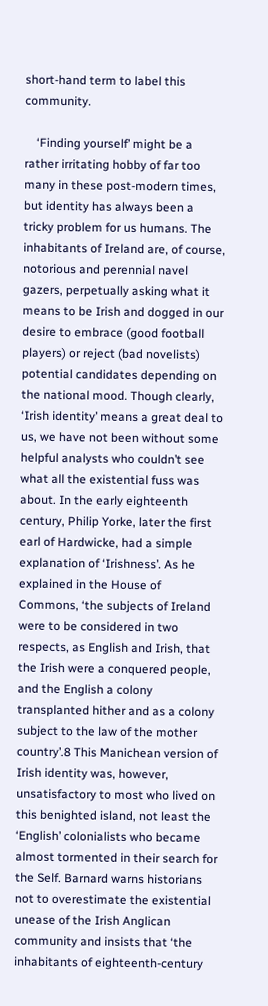short-hand term to label this community.

    ‘Finding yourself’ might be a rather irritating hobby of far too many in these post-modern times, but identity has always been a tricky problem for us humans. The inhabitants of Ireland are, of course, notorious and perennial navel gazers, perpetually asking what it means to be Irish and dogged in our desire to embrace (good football players) or reject (bad novelists) potential candidates depending on the national mood. Though clearly, ‘Irish identity’ means a great deal to us, we have not been without some helpful analysts who couldn’t see what all the existential fuss was about. In the early eighteenth century, Philip Yorke, later the first earl of Hardwicke, had a simple explanation of ‘Irishness’. As he explained in the House of Commons, ‘the subjects of Ireland were to be considered in two respects, as English and Irish, that the Irish were a conquered people, and the English a colony transplanted hither and as a colony subject to the law of the mother country’.8 This Manichean version of Irish identity was, however, unsatisfactory to most who lived on this benighted island, not least the ‘English’ colonialists who became almost tormented in their search for the Self. Barnard warns historians not to overestimate the existential unease of the Irish Anglican community and insists that ‘the inhabitants of eighteenth-century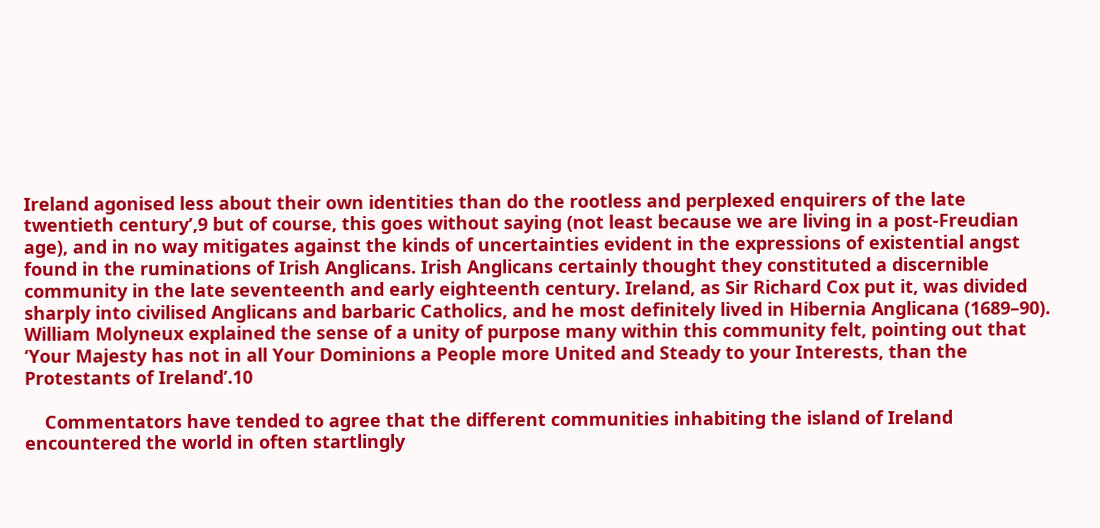Ireland agonised less about their own identities than do the rootless and perplexed enquirers of the late twentieth century’,9 but of course, this goes without saying (not least because we are living in a post-Freudian age), and in no way mitigates against the kinds of uncertainties evident in the expressions of existential angst found in the ruminations of Irish Anglicans. Irish Anglicans certainly thought they constituted a discernible community in the late seventeenth and early eighteenth century. Ireland, as Sir Richard Cox put it, was divided sharply into civilised Anglicans and barbaric Catholics, and he most definitely lived in Hibernia Anglicana (1689–90). William Molyneux explained the sense of a unity of purpose many within this community felt, pointing out that ‘Your Majesty has not in all Your Dominions a People more United and Steady to your Interests, than the Protestants of Ireland’.10

    Commentators have tended to agree that the different communities inhabiting the island of Ireland encountered the world in often startlingly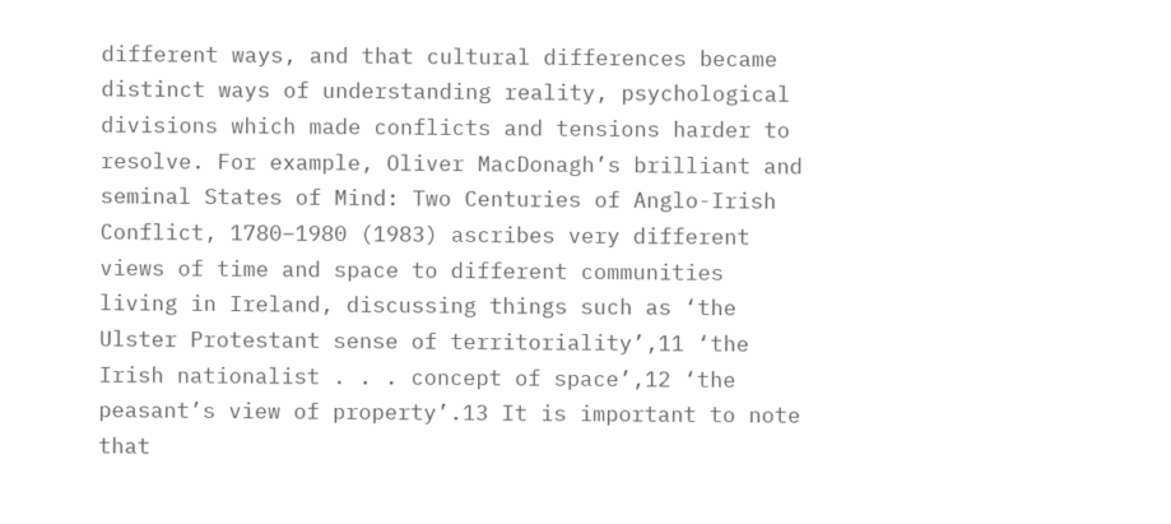different ways, and that cultural differences became distinct ways of understanding reality, psychological divisions which made conflicts and tensions harder to resolve. For example, Oliver MacDonagh’s brilliant and seminal States of Mind: Two Centuries of Anglo-Irish Conflict, 1780–1980 (1983) ascribes very different views of time and space to different communities living in Ireland, discussing things such as ‘the Ulster Protestant sense of territoriality’,11 ‘the Irish nationalist . . . concept of space’,12 ‘the peasant’s view of property’.13 It is important to note that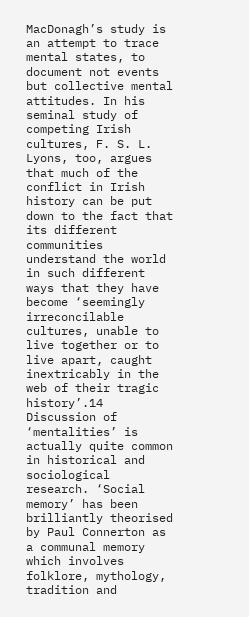MacDonagh’s study is an attempt to trace mental states, to document not events but collective mental attitudes. In his seminal study of competing Irish cultures, F. S. L. Lyons, too, argues that much of the conflict in Irish history can be put down to the fact that its different communities understand the world in such different ways that they have become ‘seemingly irreconcilable cultures, unable to live together or to live apart, caught inextricably in the web of their tragic history’.14 Discussion of ‘mentalities’ is actually quite common in historical and sociological research. ‘Social memory’ has been brilliantly theorised by Paul Connerton as a communal memory which involves folklore, mythology, tradition and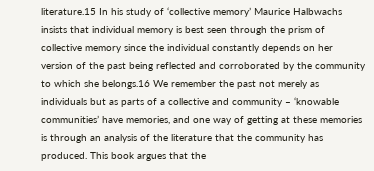literature.15 In his study of ‘collective memory’ Maurice Halbwachs insists that individual memory is best seen through the prism of collective memory since the individual constantly depends on her version of the past being reflected and corroborated by the community to which she belongs.16 We remember the past not merely as individuals but as parts of a collective and community – ‘knowable communities’ have memories, and one way of getting at these memories is through an analysis of the literature that the community has produced. This book argues that the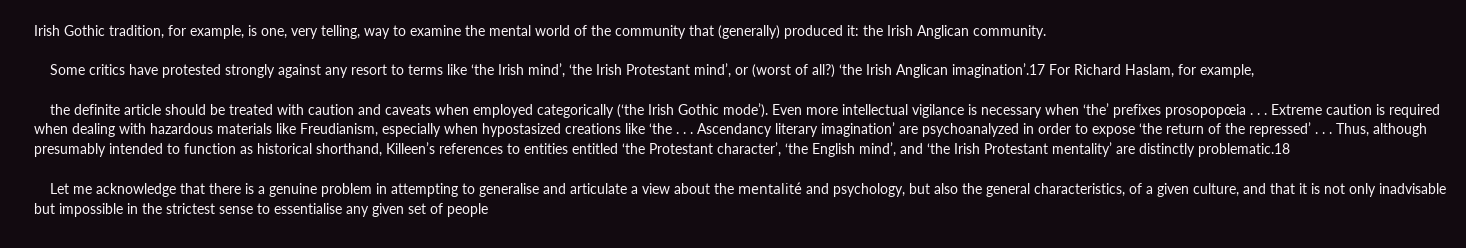Irish Gothic tradition, for example, is one, very telling, way to examine the mental world of the community that (generally) produced it: the Irish Anglican community.

    Some critics have protested strongly against any resort to terms like ‘the Irish mind’, ‘the Irish Protestant mind’, or (worst of all?) ‘the Irish Anglican imagination’.17 For Richard Haslam, for example,

    the definite article should be treated with caution and caveats when employed categorically (‘the Irish Gothic mode’). Even more intellectual vigilance is necessary when ‘the’ prefixes prosopopœia . . . Extreme caution is required when dealing with hazardous materials like Freudianism, especially when hypostasized creations like ‘the . . . Ascendancy literary imagination’ are psychoanalyzed in order to expose ‘the return of the repressed’ . . . Thus, although presumably intended to function as historical shorthand, Killeen’s references to entities entitled ‘the Protestant character’, ‘the English mind’, and ‘the Irish Protestant mentality’ are distinctly problematic.18

    Let me acknowledge that there is a genuine problem in attempting to generalise and articulate a view about the mentalité and psychology, but also the general characteristics, of a given culture, and that it is not only inadvisable but impossible in the strictest sense to essentialise any given set of people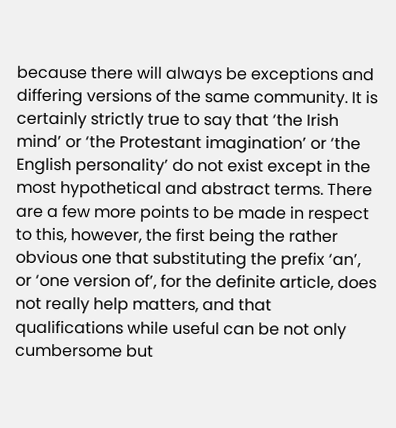because there will always be exceptions and differing versions of the same community. It is certainly strictly true to say that ‘the Irish mind’ or ‘the Protestant imagination’ or ‘the English personality’ do not exist except in the most hypothetical and abstract terms. There are a few more points to be made in respect to this, however, the first being the rather obvious one that substituting the prefix ‘an’, or ‘one version of’, for the definite article, does not really help matters, and that qualifications while useful can be not only cumbersome but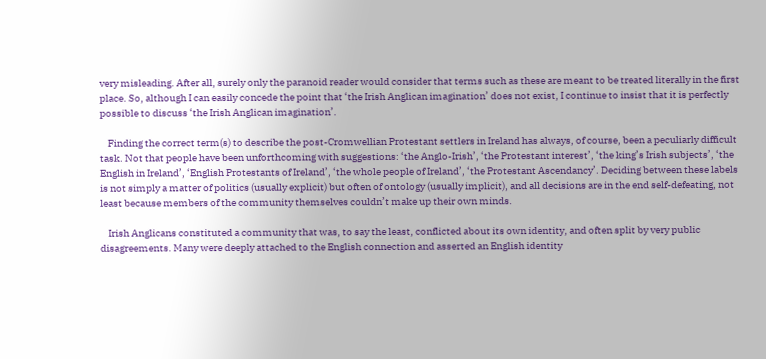very misleading. After all, surely only the paranoid reader would consider that terms such as these are meant to be treated literally in the first place. So, although I can easily concede the point that ‘the Irish Anglican imagination’ does not exist, I continue to insist that it is perfectly possible to discuss ‘the Irish Anglican imagination’.

    Finding the correct term(s) to describe the post-Cromwellian Protestant settlers in Ireland has always, of course, been a peculiarly difficult task. Not that people have been unforthcoming with suggestions: ‘the Anglo-Irish’, ‘the Protestant interest’, ‘the king’s Irish subjects’, ‘the English in Ireland’, ‘English Protestants of Ireland’, ‘the whole people of Ireland’, ‘the Protestant Ascendancy’. Deciding between these labels is not simply a matter of politics (usually explicit) but often of ontology (usually implicit), and all decisions are in the end self-defeating, not least because members of the community themselves couldn’t make up their own minds.

    Irish Anglicans constituted a community that was, to say the least, conflicted about its own identity, and often split by very public disagreements. Many were deeply attached to the English connection and asserted an English identity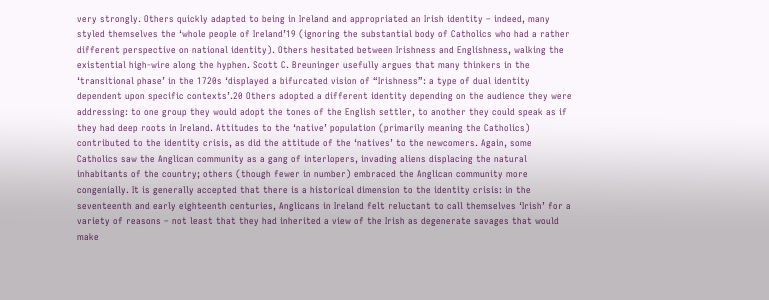very strongly. Others quickly adapted to being in Ireland and appropriated an Irish identity – indeed, many styled themselves the ‘whole people of Ireland’19 (ignoring the substantial body of Catholics who had a rather different perspective on national identity). Others hesitated between Irishness and Englishness, walking the existential high-wire along the hyphen. Scott C. Breuninger usefully argues that many thinkers in the ‘transitional phase’ in the 1720s ‘displayed a bifurcated vision of “Irishness”: a type of dual identity dependent upon specific contexts’.20 Others adopted a different identity depending on the audience they were addressing: to one group they would adopt the tones of the English settler, to another they could speak as if they had deep roots in Ireland. Attitudes to the ‘native’ population (primarily meaning the Catholics) contributed to the identity crisis, as did the attitude of the ‘natives’ to the newcomers. Again, some Catholics saw the Anglican community as a gang of interlopers, invading aliens displacing the natural inhabitants of the country; others (though fewer in number) embraced the Anglican community more congenially. It is generally accepted that there is a historical dimension to the identity crisis: in the seventeenth and early eighteenth centuries, Anglicans in Ireland felt reluctant to call themselves ‘Irish’ for a variety of reasons – not least that they had inherited a view of the Irish as degenerate savages that would make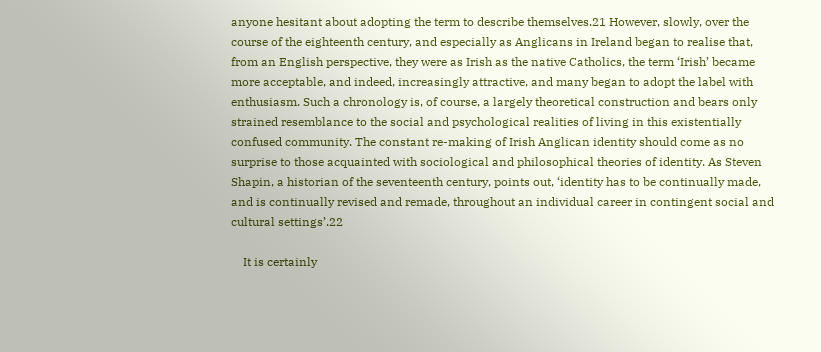anyone hesitant about adopting the term to describe themselves.21 However, slowly, over the course of the eighteenth century, and especially as Anglicans in Ireland began to realise that, from an English perspective, they were as Irish as the native Catholics, the term ‘Irish’ became more acceptable, and indeed, increasingly attractive, and many began to adopt the label with enthusiasm. Such a chronology is, of course, a largely theoretical construction and bears only strained resemblance to the social and psychological realities of living in this existentially confused community. The constant re-making of Irish Anglican identity should come as no surprise to those acquainted with sociological and philosophical theories of identity. As Steven Shapin, a historian of the seventeenth century, points out, ‘identity has to be continually made, and is continually revised and remade, throughout an individual career in contingent social and cultural settings’.22

    It is certainly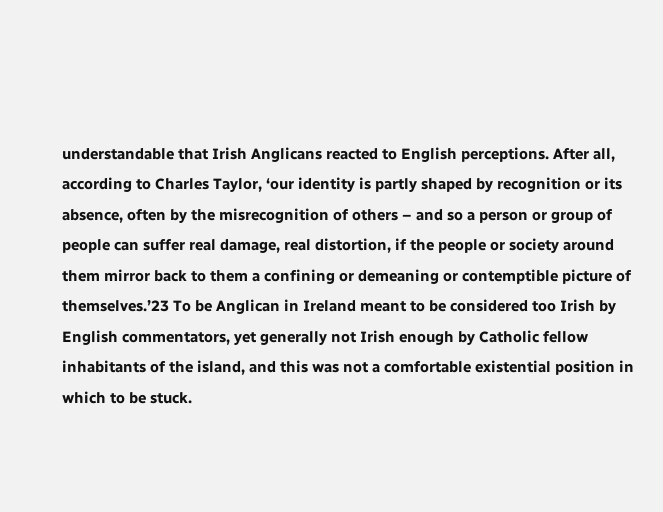understandable that Irish Anglicans reacted to English perceptions. After all, according to Charles Taylor, ‘our identity is partly shaped by recognition or its absence, often by the misrecognition of others – and so a person or group of people can suffer real damage, real distortion, if the people or society around them mirror back to them a confining or demeaning or contemptible picture of themselves.’23 To be Anglican in Ireland meant to be considered too Irish by English commentators, yet generally not Irish enough by Catholic fellow inhabitants of the island, and this was not a comfortable existential position in which to be stuck.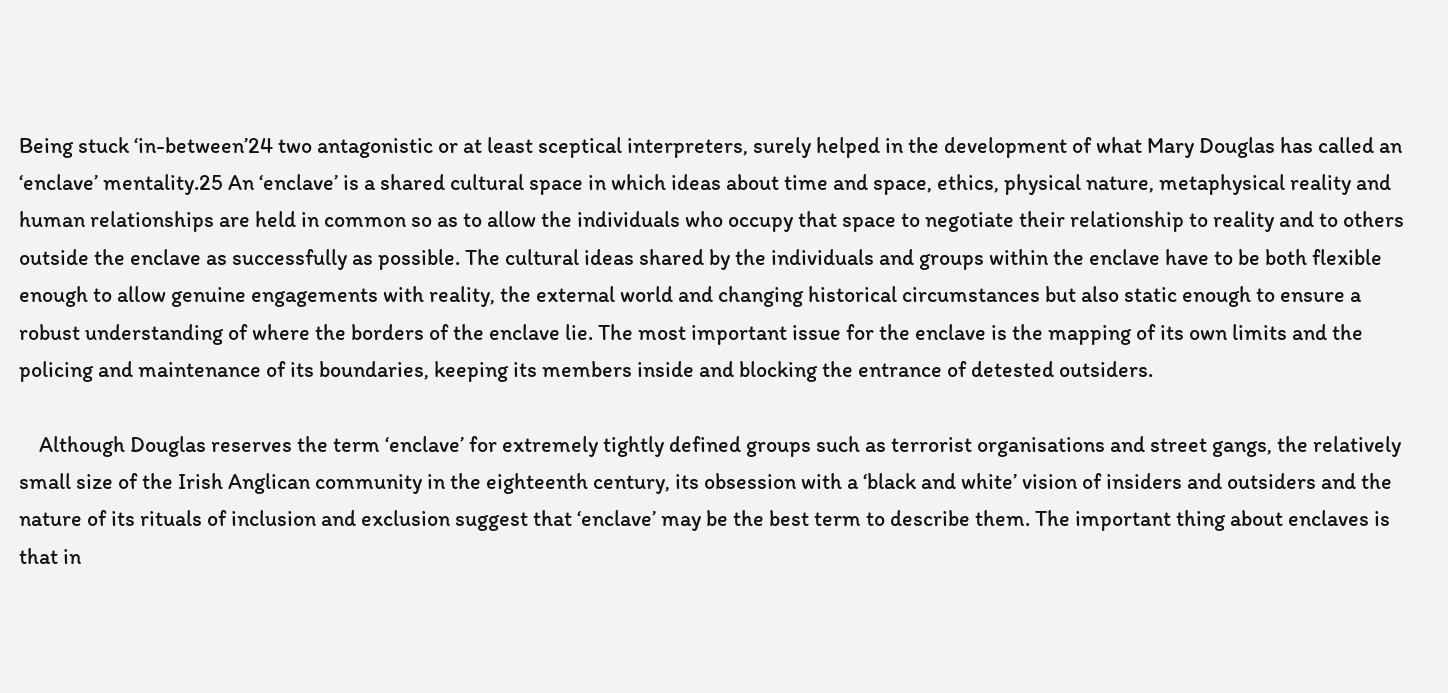Being stuck ‘in-between’24 two antagonistic or at least sceptical interpreters, surely helped in the development of what Mary Douglas has called an ‘enclave’ mentality.25 An ‘enclave’ is a shared cultural space in which ideas about time and space, ethics, physical nature, metaphysical reality and human relationships are held in common so as to allow the individuals who occupy that space to negotiate their relationship to reality and to others outside the enclave as successfully as possible. The cultural ideas shared by the individuals and groups within the enclave have to be both flexible enough to allow genuine engagements with reality, the external world and changing historical circumstances but also static enough to ensure a robust understanding of where the borders of the enclave lie. The most important issue for the enclave is the mapping of its own limits and the policing and maintenance of its boundaries, keeping its members inside and blocking the entrance of detested outsiders.

    Although Douglas reserves the term ‘enclave’ for extremely tightly defined groups such as terrorist organisations and street gangs, the relatively small size of the Irish Anglican community in the eighteenth century, its obsession with a ‘black and white’ vision of insiders and outsiders and the nature of its rituals of inclusion and exclusion suggest that ‘enclave’ may be the best term to describe them. The important thing about enclaves is that in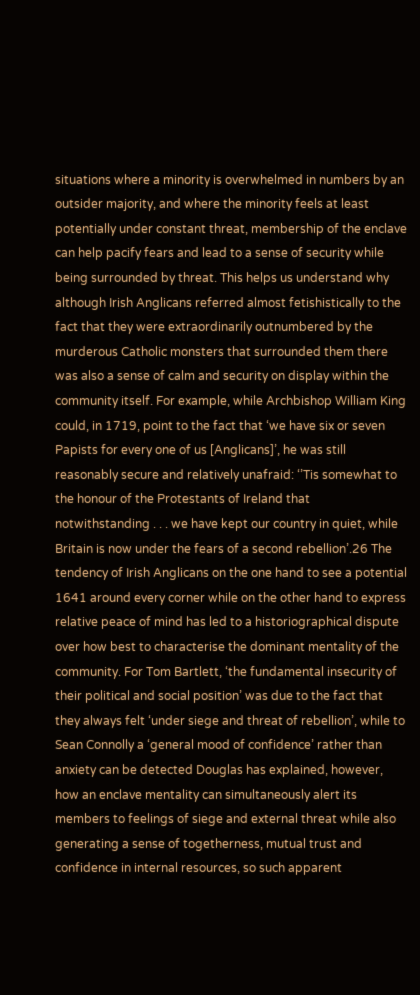situations where a minority is overwhelmed in numbers by an outsider majority, and where the minority feels at least potentially under constant threat, membership of the enclave can help pacify fears and lead to a sense of security while being surrounded by threat. This helps us understand why although Irish Anglicans referred almost fetishistically to the fact that they were extraordinarily outnumbered by the murderous Catholic monsters that surrounded them there was also a sense of calm and security on display within the community itself. For example, while Archbishop William King could, in 1719, point to the fact that ‘we have six or seven Papists for every one of us [Anglicans]’, he was still reasonably secure and relatively unafraid: ‘’Tis somewhat to the honour of the Protestants of Ireland that notwithstanding . . . we have kept our country in quiet, while Britain is now under the fears of a second rebellion’.26 The tendency of Irish Anglicans on the one hand to see a potential 1641 around every corner while on the other hand to express relative peace of mind has led to a historiographical dispute over how best to characterise the dominant mentality of the community. For Tom Bartlett, ‘the fundamental insecurity of their political and social position’ was due to the fact that they always felt ‘under siege and threat of rebellion’, while to Sean Connolly a ‘general mood of confidence’ rather than anxiety can be detected Douglas has explained, however, how an enclave mentality can simultaneously alert its members to feelings of siege and external threat while also generating a sense of togetherness, mutual trust and confidence in internal resources, so such apparent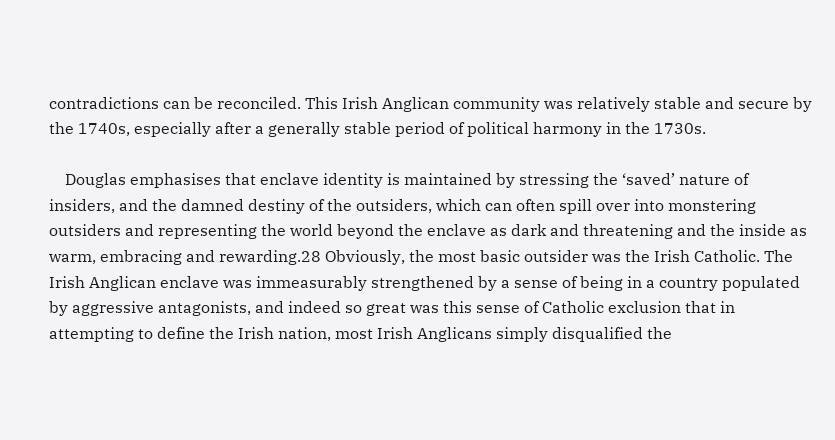contradictions can be reconciled. This Irish Anglican community was relatively stable and secure by the 1740s, especially after a generally stable period of political harmony in the 1730s.

    Douglas emphasises that enclave identity is maintained by stressing the ‘saved’ nature of insiders, and the damned destiny of the outsiders, which can often spill over into monstering outsiders and representing the world beyond the enclave as dark and threatening and the inside as warm, embracing and rewarding.28 Obviously, the most basic outsider was the Irish Catholic. The Irish Anglican enclave was immeasurably strengthened by a sense of being in a country populated by aggressive antagonists, and indeed so great was this sense of Catholic exclusion that in attempting to define the Irish nation, most Irish Anglicans simply disqualified the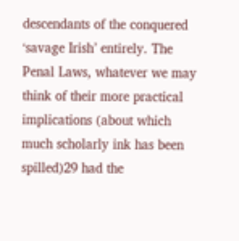descendants of the conquered ‘savage Irish’ entirely. The Penal Laws, whatever we may think of their more practical implications (about which much scholarly ink has been spilled)29 had the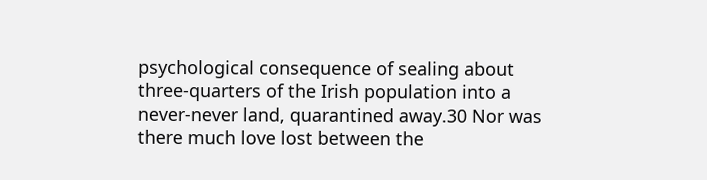psychological consequence of sealing about three-quarters of the Irish population into a never-never land, quarantined away.30 Nor was there much love lost between the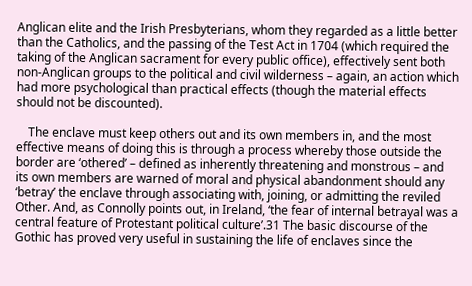Anglican elite and the Irish Presbyterians, whom they regarded as a little better than the Catholics, and the passing of the Test Act in 1704 (which required the taking of the Anglican sacrament for every public office), effectively sent both non-Anglican groups to the political and civil wilderness – again, an action which had more psychological than practical effects (though the material effects should not be discounted).

    The enclave must keep others out and its own members in, and the most effective means of doing this is through a process whereby those outside the border are ‘othered’ – defined as inherently threatening and monstrous – and its own members are warned of moral and physical abandonment should any ‘betray’ the enclave through associating with, joining, or admitting the reviled Other. And, as Connolly points out, in Ireland, ‘the fear of internal betrayal was a central feature of Protestant political culture’.31 The basic discourse of the Gothic has proved very useful in sustaining the life of enclaves since the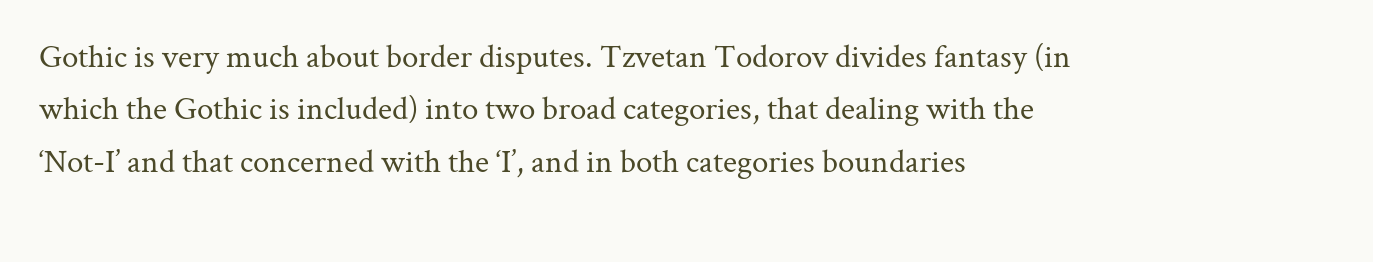Gothic is very much about border disputes. Tzvetan Todorov divides fantasy (in which the Gothic is included) into two broad categories, that dealing with the ‘Not-I’ and that concerned with the ‘I’, and in both categories boundaries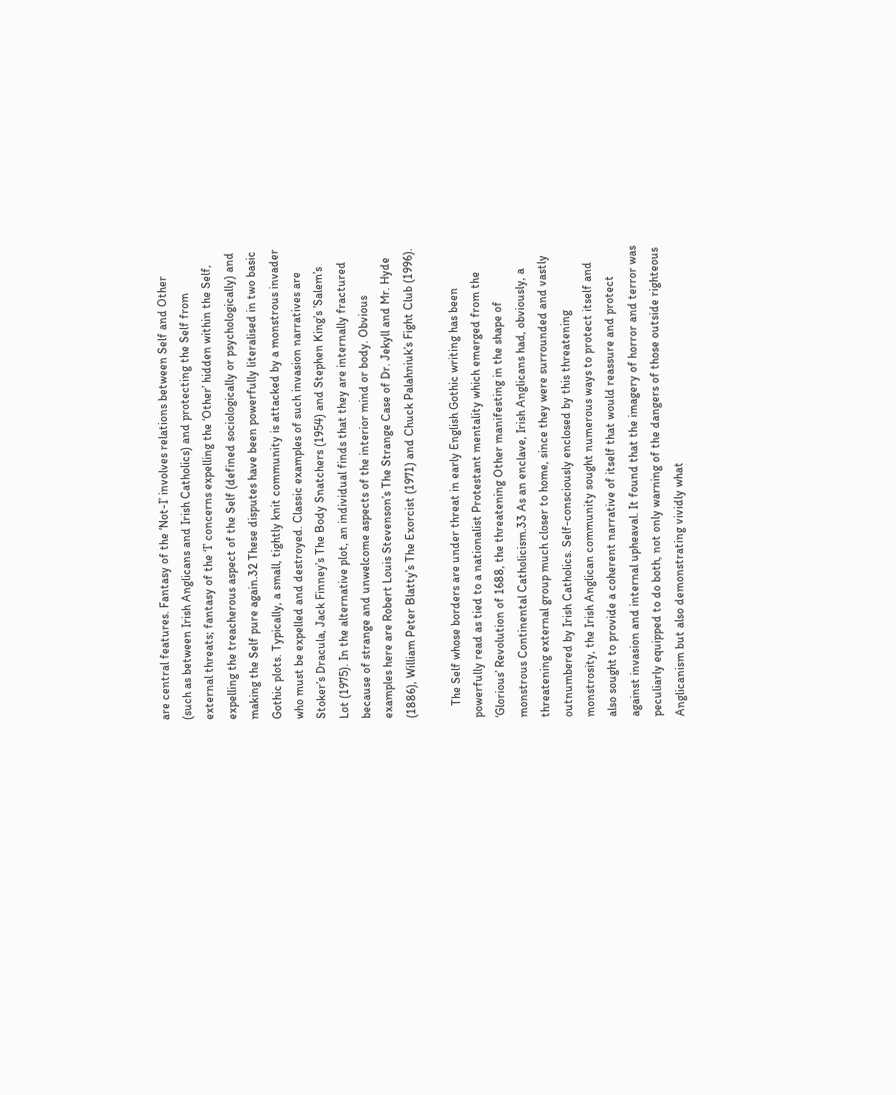are central features. Fantasy of the ‘Not-I’ involves relations between Self and Other (such as between Irish Anglicans and Irish Catholics) and protecting the Self from external threats; fantasy of the ‘I’ concerns expelling the ‘Other’ hidden within the Self, expelling the treacherous aspect of the Self (defined sociologically or psychologically) and making the Self pure again.32 These disputes have been powerfully literalised in two basic Gothic plots. Typically, a small, tightly knit community is attacked by a monstrous invader who must be expelled and destroyed. Classic examples of such invasion narratives are Stoker’s Dracula, Jack Finney’s The Body Snatchers (1954) and Stephen King’s ’Salem’s Lot (1975). In the alternative plot, an individual finds that they are internally fractured because of strange and unwelcome aspects of the interior mind or body. Obvious examples here are Robert Louis Stevenson’s The Strange Case of Dr. Jekyll and Mr. Hyde (1886), William Peter Blatty’s The Exorcist (1971) and Chuck Palahniuk’s Fight Club (1996).

    The Self whose borders are under threat in early English Gothic writing has been powerfully read as tied to a nationalist Protestant mentality which emerged from the ‘Glorious’ Revolution of 1688, the threatening Other manifesting in the shape of monstrous Continental Catholicism.33 As an enclave, Irish Anglicans had, obviously, a threatening external group much closer to home, since they were surrounded and vastly outnumbered by Irish Catholics. Self-consciously enclosed by this threatening monstrosity, the Irish Anglican community sought numerous ways to protect itself and also sought to provide a coherent narrative of itself that would reassure and protect against invasion and internal upheaval. It found that the imagery of horror and terror was peculiarly equipped to do both, not only warning of the dangers of those outside righteous Anglicanism but also demonstrating vividly what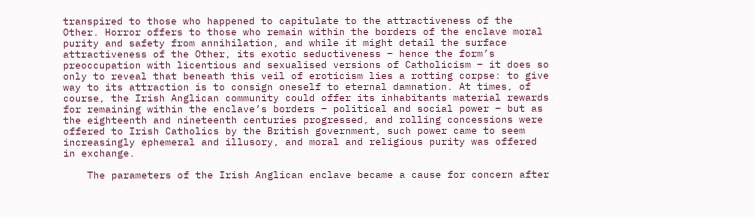transpired to those who happened to capitulate to the attractiveness of the Other. Horror offers to those who remain within the borders of the enclave moral purity and safety from annihilation, and while it might detail the surface attractiveness of the Other, its exotic seductiveness – hence the form’s preoccupation with licentious and sexualised versions of Catholicism – it does so only to reveal that beneath this veil of eroticism lies a rotting corpse: to give way to its attraction is to consign oneself to eternal damnation. At times, of course, the Irish Anglican community could offer its inhabitants material rewards for remaining within the enclave’s borders – political and social power – but as the eighteenth and nineteenth centuries progressed, and rolling concessions were offered to Irish Catholics by the British government, such power came to seem increasingly ephemeral and illusory, and moral and religious purity was offered in exchange.

    The parameters of the Irish Anglican enclave became a cause for concern after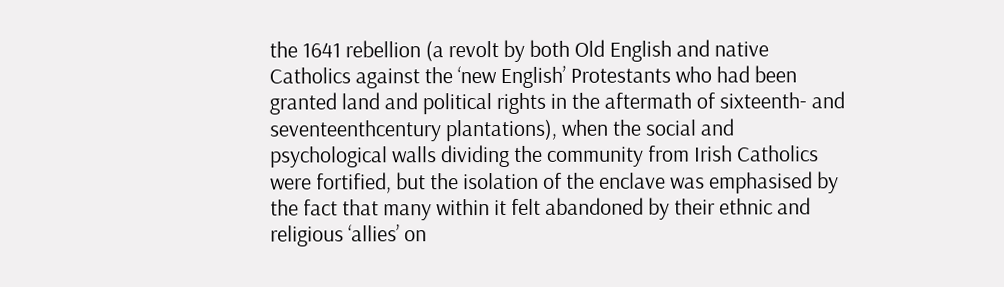the 1641 rebellion (a revolt by both Old English and native Catholics against the ‘new English’ Protestants who had been granted land and political rights in the aftermath of sixteenth- and seventeenthcentury plantations), when the social and psychological walls dividing the community from Irish Catholics were fortified, but the isolation of the enclave was emphasised by the fact that many within it felt abandoned by their ethnic and religious ‘allies’ on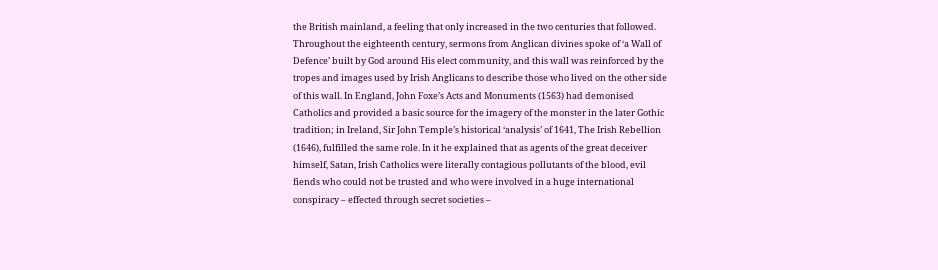the British mainland, a feeling that only increased in the two centuries that followed. Throughout the eighteenth century, sermons from Anglican divines spoke of ‘a Wall of Defence’ built by God around His elect community, and this wall was reinforced by the tropes and images used by Irish Anglicans to describe those who lived on the other side of this wall. In England, John Foxe’s Acts and Monuments (1563) had demonised Catholics and provided a basic source for the imagery of the monster in the later Gothic tradition; in Ireland, Sir John Temple’s historical ‘analysis’ of 1641, The Irish Rebellion (1646), fulfilled the same role. In it he explained that as agents of the great deceiver himself, Satan, Irish Catholics were literally contagious pollutants of the blood, evil fiends who could not be trusted and who were involved in a huge international conspiracy – effected through secret societies –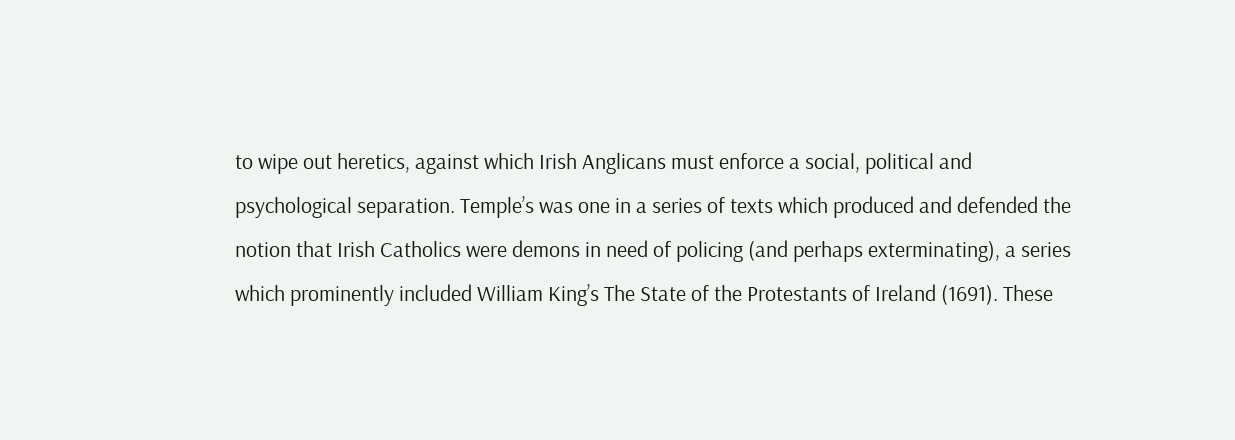to wipe out heretics, against which Irish Anglicans must enforce a social, political and psychological separation. Temple’s was one in a series of texts which produced and defended the notion that Irish Catholics were demons in need of policing (and perhaps exterminating), a series which prominently included William King’s The State of the Protestants of Ireland (1691). These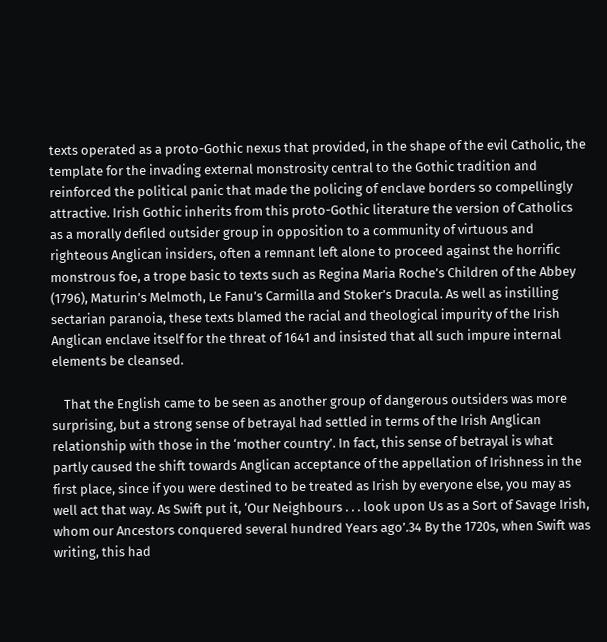texts operated as a proto-Gothic nexus that provided, in the shape of the evil Catholic, the template for the invading external monstrosity central to the Gothic tradition and reinforced the political panic that made the policing of enclave borders so compellingly attractive. Irish Gothic inherits from this proto-Gothic literature the version of Catholics as a morally defiled outsider group in opposition to a community of virtuous and righteous Anglican insiders, often a remnant left alone to proceed against the horrific monstrous foe, a trope basic to texts such as Regina Maria Roche’s Children of the Abbey (1796), Maturin’s Melmoth, Le Fanu’s Carmilla and Stoker’s Dracula. As well as instilling sectarian paranoia, these texts blamed the racial and theological impurity of the Irish Anglican enclave itself for the threat of 1641 and insisted that all such impure internal elements be cleansed.

    That the English came to be seen as another group of dangerous outsiders was more surprising, but a strong sense of betrayal had settled in terms of the Irish Anglican relationship with those in the ‘mother country’. In fact, this sense of betrayal is what partly caused the shift towards Anglican acceptance of the appellation of Irishness in the first place, since if you were destined to be treated as Irish by everyone else, you may as well act that way. As Swift put it, ‘Our Neighbours . . . look upon Us as a Sort of Savage Irish, whom our Ancestors conquered several hundred Years ago’.34 By the 1720s, when Swift was writing, this had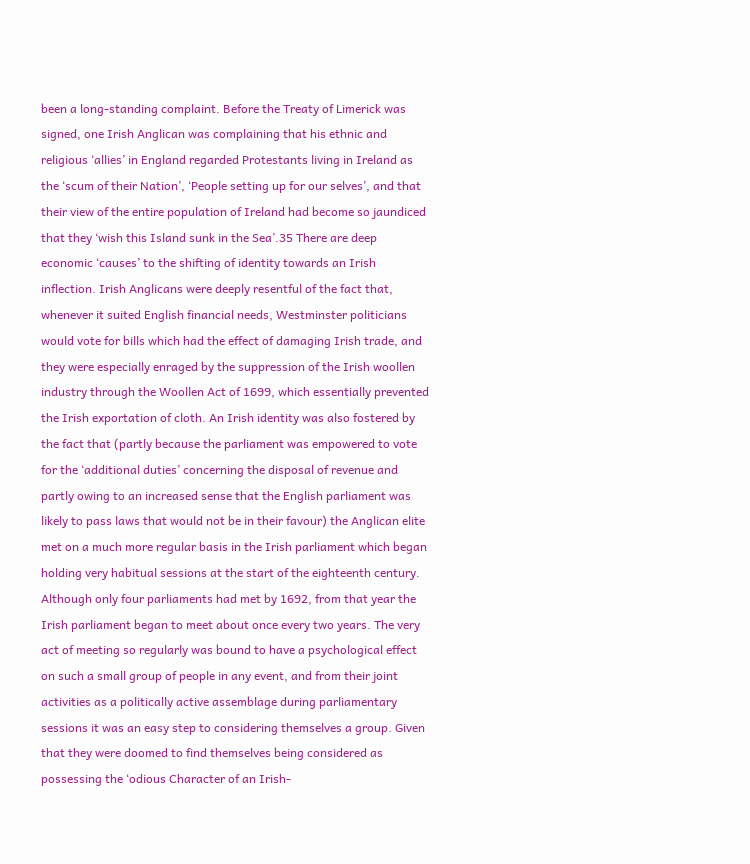been a long-standing complaint. Before the Treaty of Limerick was signed, one Irish Anglican was complaining that his ethnic and religious ‘allies’ in England regarded Protestants living in Ireland as the ‘scum of their Nation’, ‘People setting up for our selves’, and that their view of the entire population of Ireland had become so jaundiced that they ‘wish this Island sunk in the Sea’.35 There are deep economic ‘causes’ to the shifting of identity towards an Irish inflection. Irish Anglicans were deeply resentful of the fact that, whenever it suited English financial needs, Westminster politicians would vote for bills which had the effect of damaging Irish trade, and they were especially enraged by the suppression of the Irish woollen industry through the Woollen Act of 1699, which essentially prevented the Irish exportation of cloth. An Irish identity was also fostered by the fact that (partly because the parliament was empowered to vote for the ‘additional duties’ concerning the disposal of revenue and partly owing to an increased sense that the English parliament was likely to pass laws that would not be in their favour) the Anglican elite met on a much more regular basis in the Irish parliament which began holding very habitual sessions at the start of the eighteenth century. Although only four parliaments had met by 1692, from that year the Irish parliament began to meet about once every two years. The very act of meeting so regularly was bound to have a psychological effect on such a small group of people in any event, and from their joint activities as a politically active assemblage during parliamentary sessions it was an easy step to considering themselves a group. Given that they were doomed to find themselves being considered as possessing the ‘odious Character of an Irish-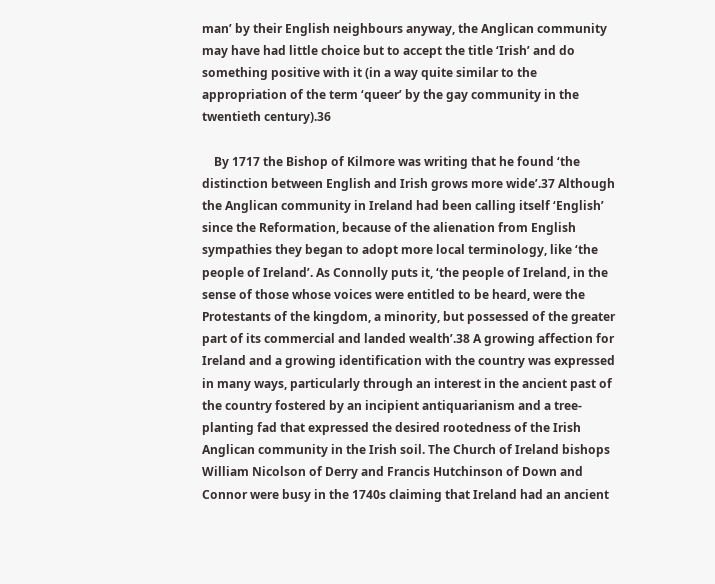man’ by their English neighbours anyway, the Anglican community may have had little choice but to accept the title ‘Irish’ and do something positive with it (in a way quite similar to the appropriation of the term ‘queer’ by the gay community in the twentieth century).36

    By 1717 the Bishop of Kilmore was writing that he found ‘the distinction between English and Irish grows more wide’.37 Although the Anglican community in Ireland had been calling itself ‘English’ since the Reformation, because of the alienation from English sympathies they began to adopt more local terminology, like ‘the people of Ireland’. As Connolly puts it, ‘the people of Ireland, in the sense of those whose voices were entitled to be heard, were the Protestants of the kingdom, a minority, but possessed of the greater part of its commercial and landed wealth’.38 A growing affection for Ireland and a growing identification with the country was expressed in many ways, particularly through an interest in the ancient past of the country fostered by an incipient antiquarianism and a tree-planting fad that expressed the desired rootedness of the Irish Anglican community in the Irish soil. The Church of Ireland bishops William Nicolson of Derry and Francis Hutchinson of Down and Connor were busy in the 1740s claiming that Ireland had an ancient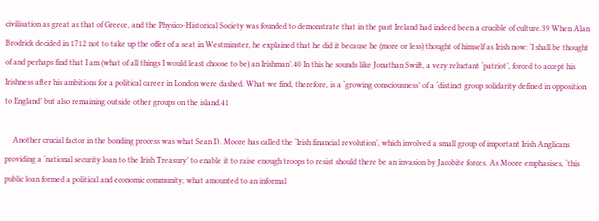civilisation as great as that of Greece, and the Physico-Historical Society was founded to demonstrate that in the past Ireland had indeed been a crucible of culture.39 When Alan Brodrick decided in 1712 not to take up the offer of a seat in Westminster, he explained that he did it because he (more or less) thought of himself as Irish now: ‘I shall be thought of and perhaps find that I am (what of all things I would least choose to be) an Irishman’.40 In this he sounds like Jonathan Swift, a very reluctant ‘patriot’, forced to accept his Irishness after his ambitions for a political career in London were dashed. What we find, therefore, is a ‘growing consciousness’ of a ‘distinct group solidarity defined in opposition to England’ but also remaining outside other groups on the island.41

    Another crucial factor in the bonding process was what Sean D. Moore has called the ‘Irish financial revolution’, which involved a small group of important Irish Anglicans providing a ‘national security loan to the Irish Treasury’ to enable it to raise enough troops to resist should there be an invasion by Jacobite forces. As Moore emphasises, ‘this public loan formed a political and economic community, what amounted to an informal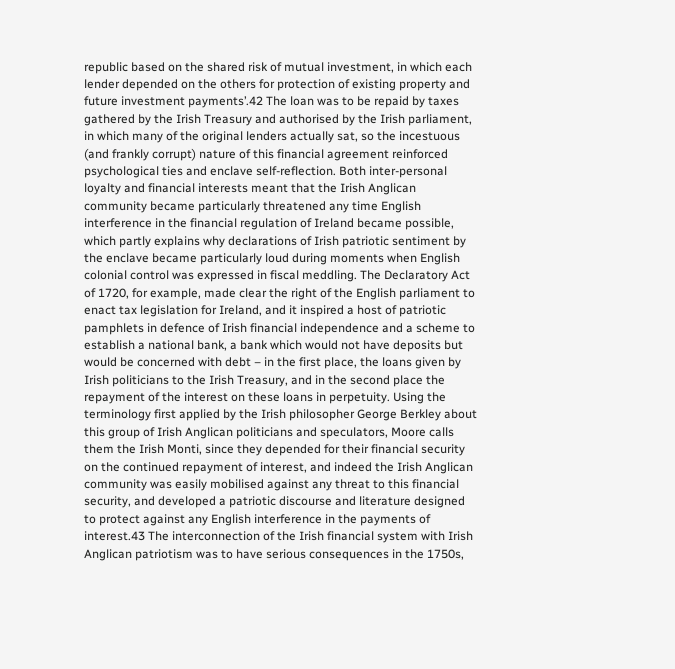republic based on the shared risk of mutual investment, in which each lender depended on the others for protection of existing property and future investment payments’.42 The loan was to be repaid by taxes gathered by the Irish Treasury and authorised by the Irish parliament, in which many of the original lenders actually sat, so the incestuous (and frankly corrupt) nature of this financial agreement reinforced psychological ties and enclave self-reflection. Both inter-personal loyalty and financial interests meant that the Irish Anglican community became particularly threatened any time English interference in the financial regulation of Ireland became possible, which partly explains why declarations of Irish patriotic sentiment by the enclave became particularly loud during moments when English colonial control was expressed in fiscal meddling. The Declaratory Act of 1720, for example, made clear the right of the English parliament to enact tax legislation for Ireland, and it inspired a host of patriotic pamphlets in defence of Irish financial independence and a scheme to establish a national bank, a bank which would not have deposits but would be concerned with debt – in the first place, the loans given by Irish politicians to the Irish Treasury, and in the second place the repayment of the interest on these loans in perpetuity. Using the terminology first applied by the Irish philosopher George Berkley about this group of Irish Anglican politicians and speculators, Moore calls them the Irish Monti, since they depended for their financial security on the continued repayment of interest, and indeed the Irish Anglican community was easily mobilised against any threat to this financial security, and developed a patriotic discourse and literature designed to protect against any English interference in the payments of interest.43 The interconnection of the Irish financial system with Irish Anglican patriotism was to have serious consequences in the 1750s,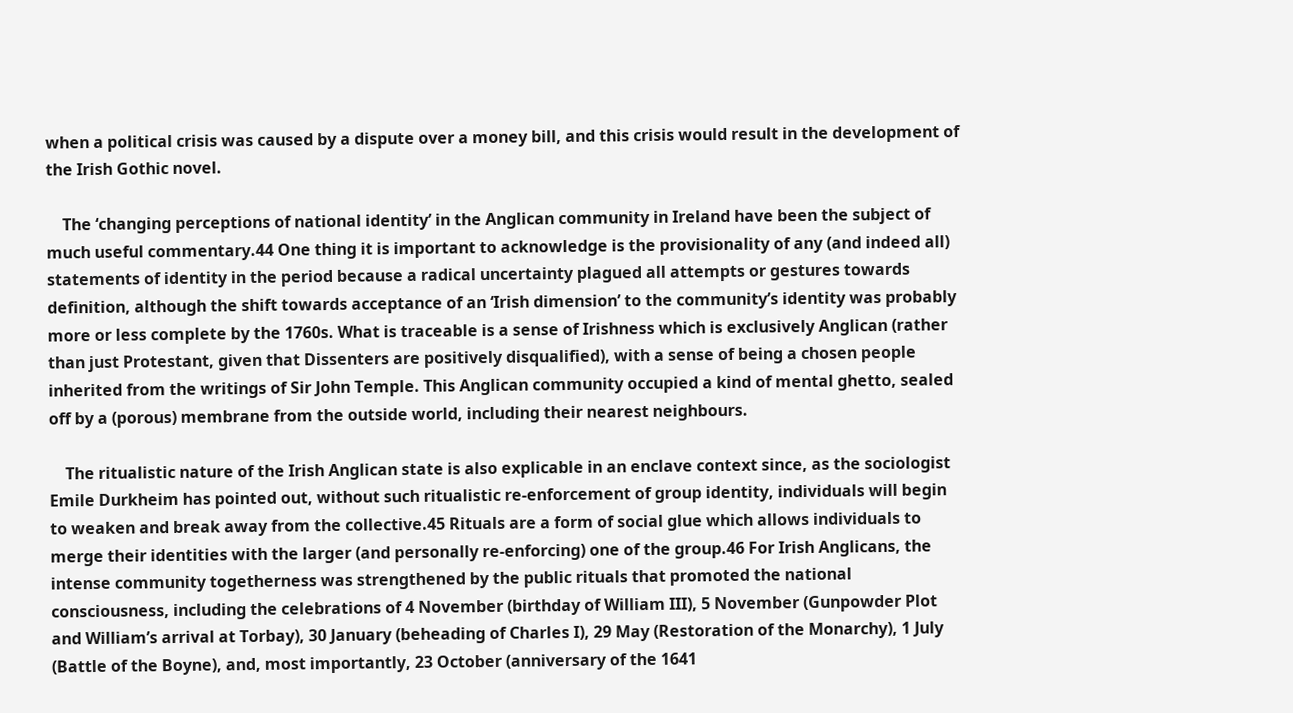when a political crisis was caused by a dispute over a money bill, and this crisis would result in the development of the Irish Gothic novel.

    The ‘changing perceptions of national identity’ in the Anglican community in Ireland have been the subject of much useful commentary.44 One thing it is important to acknowledge is the provisionality of any (and indeed all) statements of identity in the period because a radical uncertainty plagued all attempts or gestures towards definition, although the shift towards acceptance of an ‘Irish dimension’ to the community’s identity was probably more or less complete by the 1760s. What is traceable is a sense of Irishness which is exclusively Anglican (rather than just Protestant, given that Dissenters are positively disqualified), with a sense of being a chosen people inherited from the writings of Sir John Temple. This Anglican community occupied a kind of mental ghetto, sealed off by a (porous) membrane from the outside world, including their nearest neighbours.

    The ritualistic nature of the Irish Anglican state is also explicable in an enclave context since, as the sociologist Emile Durkheim has pointed out, without such ritualistic re-enforcement of group identity, individuals will begin to weaken and break away from the collective.45 Rituals are a form of social glue which allows individuals to merge their identities with the larger (and personally re-enforcing) one of the group.46 For Irish Anglicans, the intense community togetherness was strengthened by the public rituals that promoted the national consciousness, including the celebrations of 4 November (birthday of William III), 5 November (Gunpowder Plot and William’s arrival at Torbay), 30 January (beheading of Charles I), 29 May (Restoration of the Monarchy), 1 July (Battle of the Boyne), and, most importantly, 23 October (anniversary of the 1641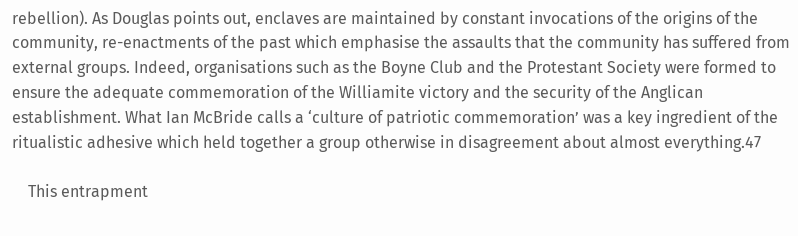rebellion). As Douglas points out, enclaves are maintained by constant invocations of the origins of the community, re-enactments of the past which emphasise the assaults that the community has suffered from external groups. Indeed, organisations such as the Boyne Club and the Protestant Society were formed to ensure the adequate commemoration of the Williamite victory and the security of the Anglican establishment. What Ian McBride calls a ‘culture of patriotic commemoration’ was a key ingredient of the ritualistic adhesive which held together a group otherwise in disagreement about almost everything.47

    This entrapment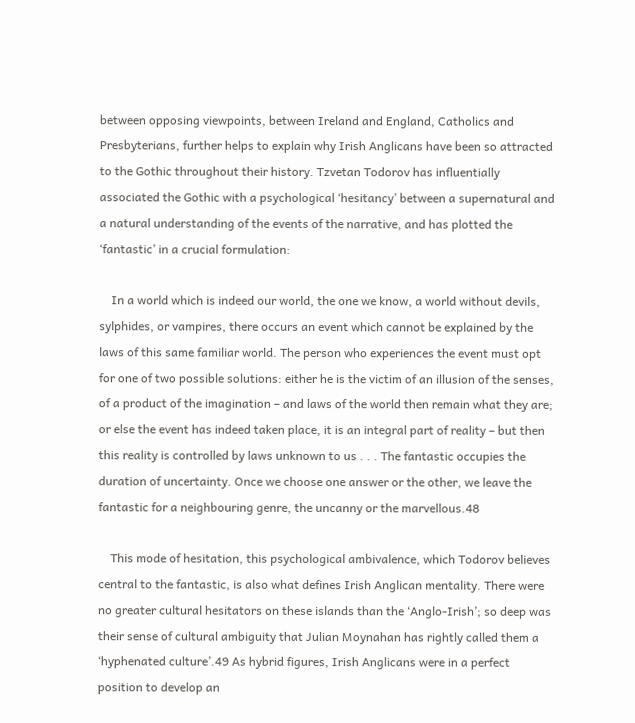between opposing viewpoints, between Ireland and England, Catholics and Presbyterians, further helps to explain why Irish Anglicans have been so attracted to the Gothic throughout their history. Tzvetan Todorov has influentially associated the Gothic with a psychological ‘hesitancy’ between a supernatural and a natural understanding of the events of the narrative, and has plotted the ‘fantastic’ in a crucial formulation:

    In a world which is indeed our world, the one we know, a world without devils, sylphides, or vampires, there occurs an event which cannot be explained by the laws of this same familiar world. The person who experiences the event must opt for one of two possible solutions: either he is the victim of an illusion of the senses, of a product of the imagination – and laws of the world then remain what they are; or else the event has indeed taken place, it is an integral part of reality – but then this reality is controlled by laws unknown to us . . . The fantastic occupies the duration of uncertainty. Once we choose one answer or the other, we leave the fantastic for a neighbouring genre, the uncanny or the marvellous.48

    This mode of hesitation, this psychological ambivalence, which Todorov believes central to the fantastic, is also what defines Irish Anglican mentality. There were no greater cultural hesitators on these islands than the ‘Anglo-Irish’; so deep was their sense of cultural ambiguity that Julian Moynahan has rightly called them a ‘hyphenated culture’.49 As hybrid figures, Irish Anglicans were in a perfect position to develop an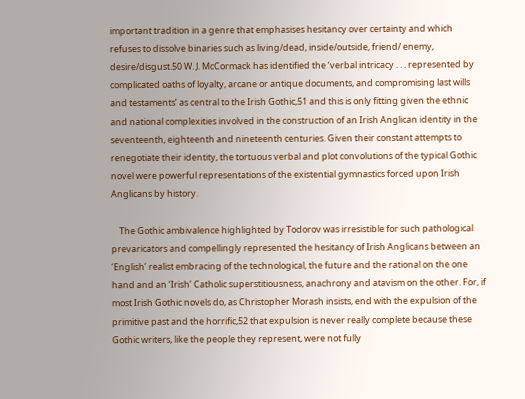important tradition in a genre that emphasises hesitancy over certainty and which refuses to dissolve binaries such as living/dead, inside/outside, friend/ enemy, desire/disgust.50 W. J. McCormack has identified the ‘verbal intricacy . . . represented by complicated oaths of loyalty, arcane or antique documents, and compromising last wills and testaments’ as central to the Irish Gothic,51 and this is only fitting given the ethnic and national complexities involved in the construction of an Irish Anglican identity in the seventeenth, eighteenth and nineteenth centuries. Given their constant attempts to renegotiate their identity, the tortuous verbal and plot convolutions of the typical Gothic novel were powerful representations of the existential gymnastics forced upon Irish Anglicans by history.

    The Gothic ambivalence highlighted by Todorov was irresistible for such pathological prevaricators and compellingly represented the hesitancy of Irish Anglicans between an ‘English’ realist embracing of the technological, the future and the rational on the one hand and an ‘Irish’ Catholic superstitiousness, anachrony and atavism on the other. For, if most Irish Gothic novels do, as Christopher Morash insists, end with the expulsion of the primitive past and the horrific,52 that expulsion is never really complete because these Gothic writers, like the people they represent, were not fully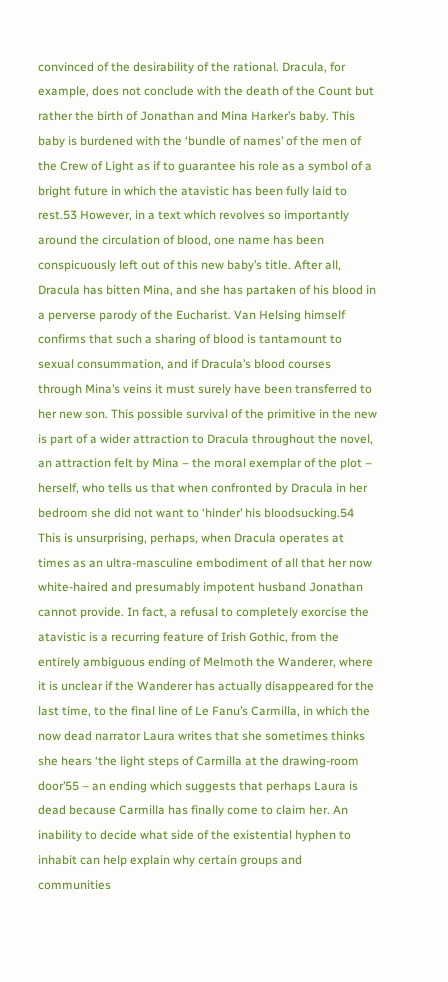convinced of the desirability of the rational. Dracula, for example, does not conclude with the death of the Count but rather the birth of Jonathan and Mina Harker’s baby. This baby is burdened with the ‘bundle of names’ of the men of the Crew of Light as if to guarantee his role as a symbol of a bright future in which the atavistic has been fully laid to rest.53 However, in a text which revolves so importantly around the circulation of blood, one name has been conspicuously left out of this new baby’s title. After all, Dracula has bitten Mina, and she has partaken of his blood in a perverse parody of the Eucharist. Van Helsing himself confirms that such a sharing of blood is tantamount to sexual consummation, and if Dracula’s blood courses through Mina’s veins it must surely have been transferred to her new son. This possible survival of the primitive in the new is part of a wider attraction to Dracula throughout the novel, an attraction felt by Mina – the moral exemplar of the plot – herself, who tells us that when confronted by Dracula in her bedroom she did not want to ‘hinder’ his bloodsucking.54 This is unsurprising, perhaps, when Dracula operates at times as an ultra-masculine embodiment of all that her now white-haired and presumably impotent husband Jonathan cannot provide. In fact, a refusal to completely exorcise the atavistic is a recurring feature of Irish Gothic, from the entirely ambiguous ending of Melmoth the Wanderer, where it is unclear if the Wanderer has actually disappeared for the last time, to the final line of Le Fanu’s Carmilla, in which the now dead narrator Laura writes that she sometimes thinks she hears ‘the light steps of Carmilla at the drawing-room door’55 – an ending which suggests that perhaps Laura is dead because Carmilla has finally come to claim her. An inability to decide what side of the existential hyphen to inhabit can help explain why certain groups and communities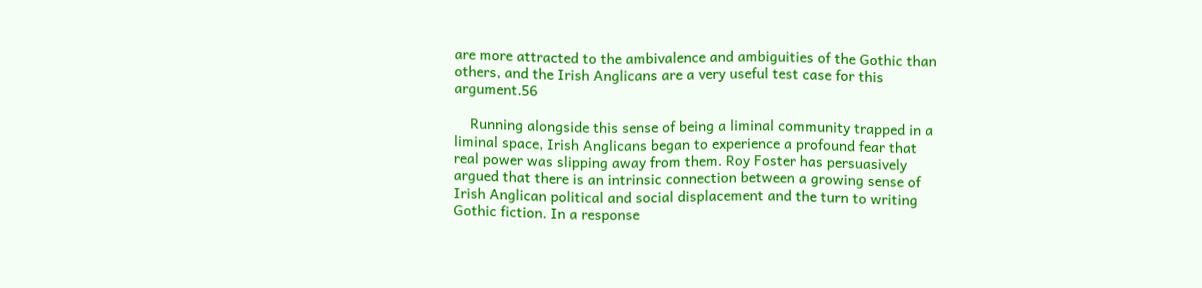are more attracted to the ambivalence and ambiguities of the Gothic than others, and the Irish Anglicans are a very useful test case for this argument.56

    Running alongside this sense of being a liminal community trapped in a liminal space, Irish Anglicans began to experience a profound fear that real power was slipping away from them. Roy Foster has persuasively argued that there is an intrinsic connection between a growing sense of Irish Anglican political and social displacement and the turn to writing Gothic fiction. In a response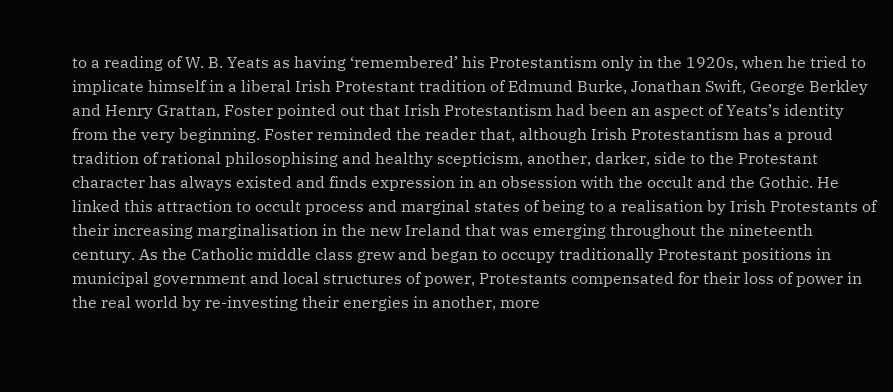to a reading of W. B. Yeats as having ‘remembered’ his Protestantism only in the 1920s, when he tried to implicate himself in a liberal Irish Protestant tradition of Edmund Burke, Jonathan Swift, George Berkley and Henry Grattan, Foster pointed out that Irish Protestantism had been an aspect of Yeats’s identity from the very beginning. Foster reminded the reader that, although Irish Protestantism has a proud tradition of rational philosophising and healthy scepticism, another, darker, side to the Protestant character has always existed and finds expression in an obsession with the occult and the Gothic. He linked this attraction to occult process and marginal states of being to a realisation by Irish Protestants of their increasing marginalisation in the new Ireland that was emerging throughout the nineteenth century. As the Catholic middle class grew and began to occupy traditionally Protestant positions in municipal government and local structures of power, Protestants compensated for their loss of power in the real world by re-investing their energies in another, more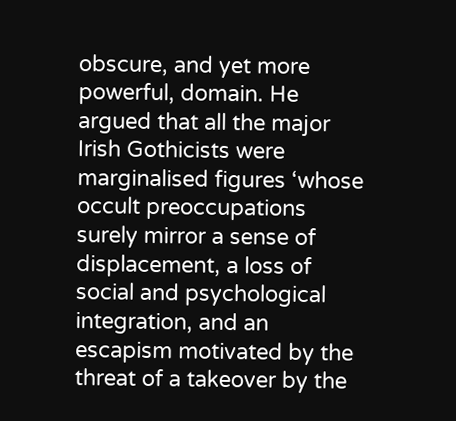obscure, and yet more powerful, domain. He argued that all the major Irish Gothicists were marginalised figures ‘whose occult preoccupations surely mirror a sense of displacement, a loss of social and psychological integration, and an escapism motivated by the threat of a takeover by the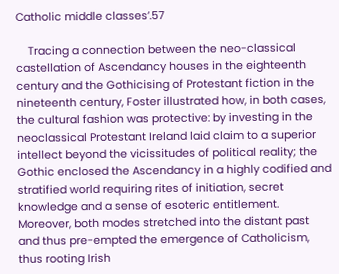Catholic middle classes’.57

    Tracing a connection between the neo-classical castellation of Ascendancy houses in the eighteenth century and the Gothicising of Protestant fiction in the nineteenth century, Foster illustrated how, in both cases, the cultural fashion was protective: by investing in the neoclassical Protestant Ireland laid claim to a superior intellect beyond the vicissitudes of political reality; the Gothic enclosed the Ascendancy in a highly codified and stratified world requiring rites of initiation, secret knowledge and a sense of esoteric entitlement. Moreover, both modes stretched into the distant past and thus pre-empted the emergence of Catholicism, thus rooting Irish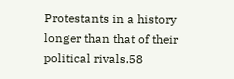Protestants in a history longer than that of their political rivals.58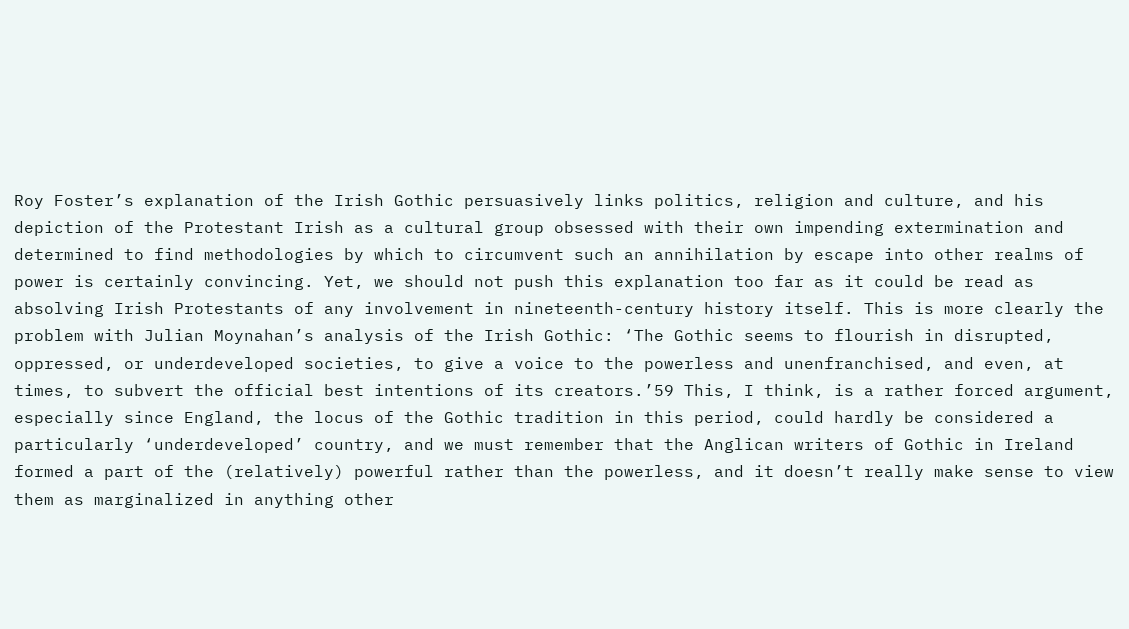Roy Foster’s explanation of the Irish Gothic persuasively links politics, religion and culture, and his depiction of the Protestant Irish as a cultural group obsessed with their own impending extermination and determined to find methodologies by which to circumvent such an annihilation by escape into other realms of power is certainly convincing. Yet, we should not push this explanation too far as it could be read as absolving Irish Protestants of any involvement in nineteenth-century history itself. This is more clearly the problem with Julian Moynahan’s analysis of the Irish Gothic: ‘The Gothic seems to flourish in disrupted, oppressed, or underdeveloped societies, to give a voice to the powerless and unenfranchised, and even, at times, to subvert the official best intentions of its creators.’59 This, I think, is a rather forced argument, especially since England, the locus of the Gothic tradition in this period, could hardly be considered a particularly ‘underdeveloped’ country, and we must remember that the Anglican writers of Gothic in Ireland formed a part of the (relatively) powerful rather than the powerless, and it doesn’t really make sense to view them as marginalized in anything other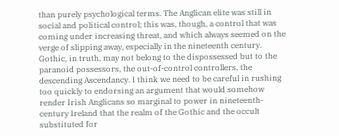than purely psychological terms. The Anglican elite was still in social and political control; this was, though, a control that was coming under increasing threat, and which always seemed on the verge of slipping away, especially in the nineteenth century. Gothic, in truth, may not belong to the dispossessed but to the paranoid possessors, the out-of-control controllers, the descending Ascendancy. I think we need to be careful in rushing too quickly to endorsing an argument that would somehow render Irish Anglicans so marginal to power in nineteenth-century Ireland that the realm of the Gothic and the occult substituted for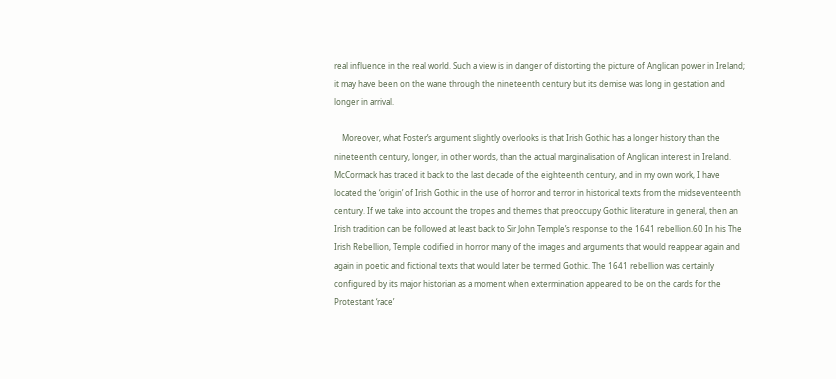real influence in the real world. Such a view is in danger of distorting the picture of Anglican power in Ireland; it may have been on the wane through the nineteenth century but its demise was long in gestation and longer in arrival.

    Moreover, what Foster’s argument slightly overlooks is that Irish Gothic has a longer history than the nineteenth century, longer, in other words, than the actual marginalisation of Anglican interest in Ireland. McCormack has traced it back to the last decade of the eighteenth century, and in my own work, I have located the ‘origin’ of Irish Gothic in the use of horror and terror in historical texts from the midseventeenth century. If we take into account the tropes and themes that preoccupy Gothic literature in general, then an Irish tradition can be followed at least back to Sir John Temple’s response to the 1641 rebellion.60 In his The Irish Rebellion, Temple codified in horror many of the images and arguments that would reappear again and again in poetic and fictional texts that would later be termed Gothic. The 1641 rebellion was certainly configured by its major historian as a moment when extermination appeared to be on the cards for the Protestant ‘race’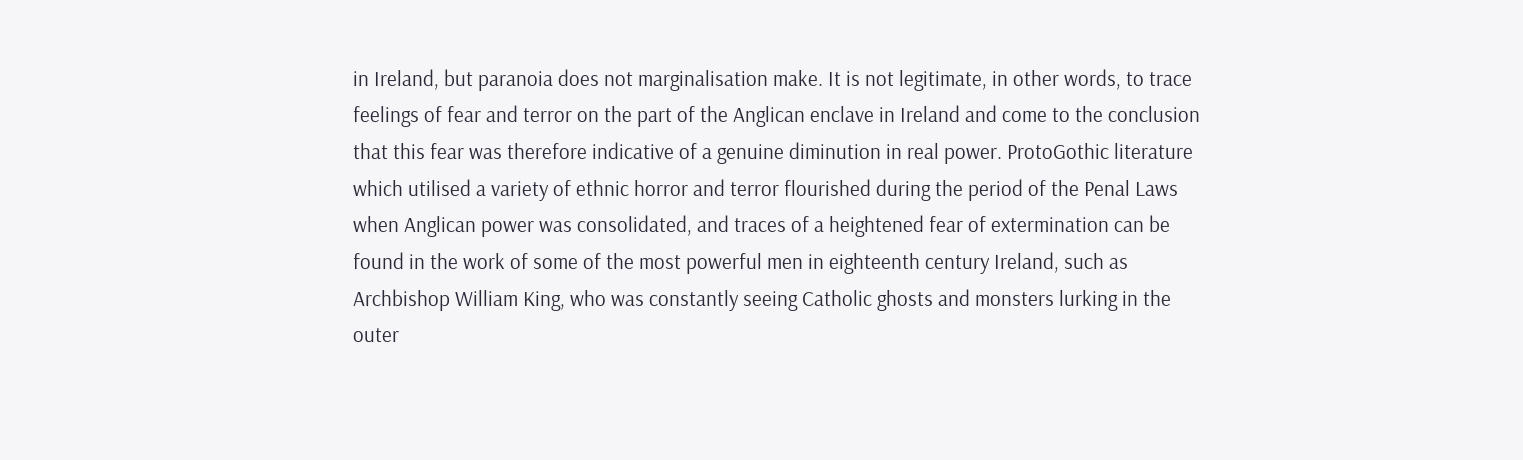in Ireland, but paranoia does not marginalisation make. It is not legitimate, in other words, to trace feelings of fear and terror on the part of the Anglican enclave in Ireland and come to the conclusion that this fear was therefore indicative of a genuine diminution in real power. ProtoGothic literature which utilised a variety of ethnic horror and terror flourished during the period of the Penal Laws when Anglican power was consolidated, and traces of a heightened fear of extermination can be found in the work of some of the most powerful men in eighteenth century Ireland, such as Archbishop William King, who was constantly seeing Catholic ghosts and monsters lurking in the outer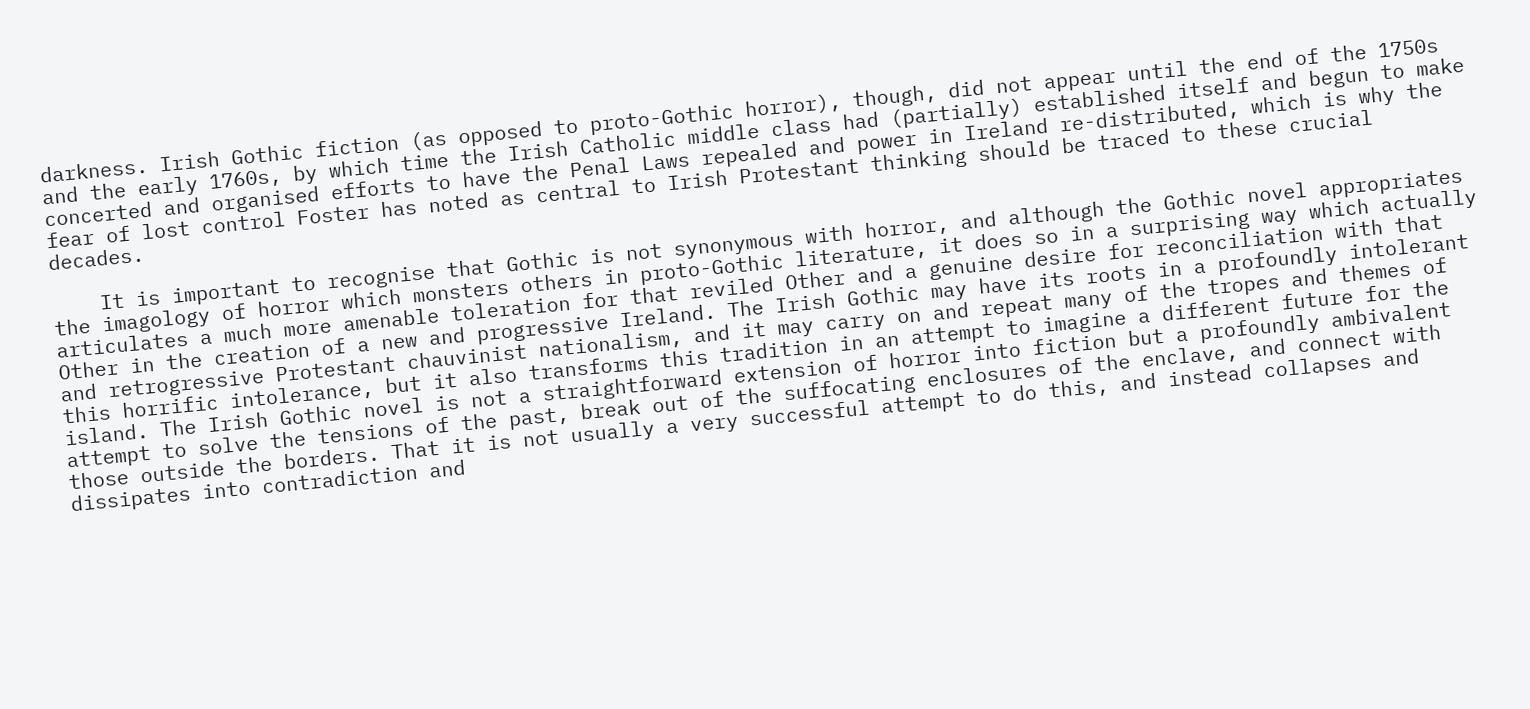darkness. Irish Gothic fiction (as opposed to proto-Gothic horror), though, did not appear until the end of the 1750s and the early 1760s, by which time the Irish Catholic middle class had (partially) established itself and begun to make concerted and organised efforts to have the Penal Laws repealed and power in Ireland re-distributed, which is why the fear of lost control Foster has noted as central to Irish Protestant thinking should be traced to these crucial decades.

    It is important to recognise that Gothic is not synonymous with horror, and although the Gothic novel appropriates the imagology of horror which monsters others in proto-Gothic literature, it does so in a surprising way which actually articulates a much more amenable toleration for that reviled Other and a genuine desire for reconciliation with that Other in the creation of a new and progressive Ireland. The Irish Gothic may have its roots in a profoundly intolerant and retrogressive Protestant chauvinist nationalism, and it may carry on and repeat many of the tropes and themes of this horrific intolerance, but it also transforms this tradition in an attempt to imagine a different future for the island. The Irish Gothic novel is not a straightforward extension of horror into fiction but a profoundly ambivalent attempt to solve the tensions of the past, break out of the suffocating enclosures of the enclave, and connect with those outside the borders. That it is not usually a very successful attempt to do this, and instead collapses and dissipates into contradiction and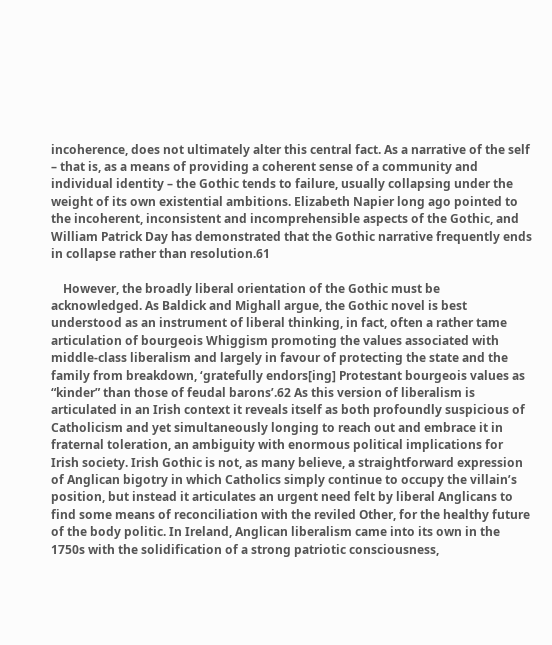incoherence, does not ultimately alter this central fact. As a narrative of the self – that is, as a means of providing a coherent sense of a community and individual identity – the Gothic tends to failure, usually collapsing under the weight of its own existential ambitions. Elizabeth Napier long ago pointed to the incoherent, inconsistent and incomprehensible aspects of the Gothic, and William Patrick Day has demonstrated that the Gothic narrative frequently ends in collapse rather than resolution.61

    However, the broadly liberal orientation of the Gothic must be acknowledged. As Baldick and Mighall argue, the Gothic novel is best understood as an instrument of liberal thinking, in fact, often a rather tame articulation of bourgeois Whiggism promoting the values associated with middle-class liberalism and largely in favour of protecting the state and the family from breakdown, ‘gratefully endors[ing] Protestant bourgeois values as “kinder” than those of feudal barons’.62 As this version of liberalism is articulated in an Irish context it reveals itself as both profoundly suspicious of Catholicism and yet simultaneously longing to reach out and embrace it in fraternal toleration, an ambiguity with enormous political implications for Irish society. Irish Gothic is not, as many believe, a straightforward expression of Anglican bigotry in which Catholics simply continue to occupy the villain’s position, but instead it articulates an urgent need felt by liberal Anglicans to find some means of reconciliation with the reviled Other, for the healthy future of the body politic. In Ireland, Anglican liberalism came into its own in the 1750s with the solidification of a strong patriotic consciousness,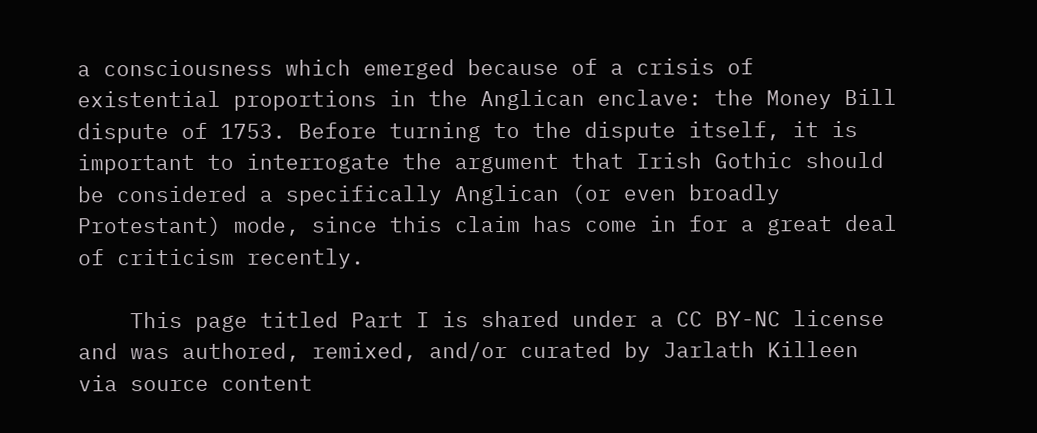a consciousness which emerged because of a crisis of existential proportions in the Anglican enclave: the Money Bill dispute of 1753. Before turning to the dispute itself, it is important to interrogate the argument that Irish Gothic should be considered a specifically Anglican (or even broadly Protestant) mode, since this claim has come in for a great deal of criticism recently.

    This page titled Part I is shared under a CC BY-NC license and was authored, remixed, and/or curated by Jarlath Killeen via source content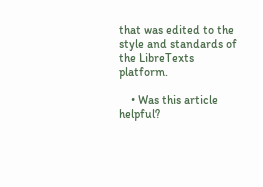that was edited to the style and standards of the LibreTexts platform.

    • Was this article helpful?